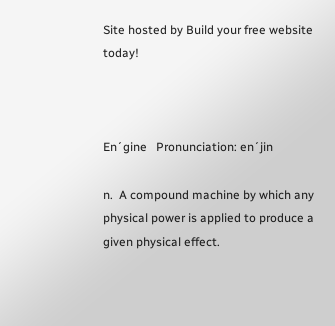Site hosted by Build your free website today!



En´gine   Pronunciation: en´jin

n.  A compound machine by which any physical power is applied to produce a given physical effect.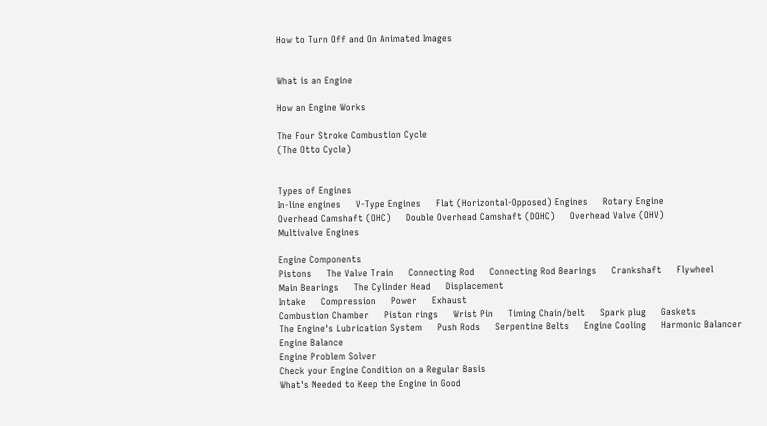How to Turn Off and On Animated Images


What is an Engine

How an Engine Works

The Four Stroke Combustion Cycle
(The Otto Cycle)


Types of Engines
In-line engines     V-Type Engines     Flat (Horizontal-Opposed) Engines     Rotary Engine
Overhead Camshaft (OHC)     Double Overhead Camshaft (DOHC)     Overhead Valve (OHV)
Multivalve Engines

Engine Components
Pistons     The Valve Train     Connecting Rod     Connecting Rod Bearings     Crankshaft     Flywheel
Main Bearings     The Cylinder Head     Displacement
Intake     Compression     Power     Exhaust
Combustion Chamber     Piston rings     Wrist Pin     Timing Chain/belt     Spark plug     Gaskets
The Engine's Lubrication System     Push Rods     Serpentine Belts     Engine Cooling     Harmonic Balancer
Engine Balance
Engine Problem Solver
Check your Engine Condition on a Regular Basis
What's Needed to Keep the Engine in Good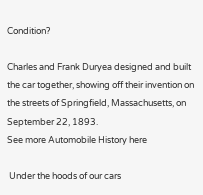Condition?

Charles and Frank Duryea designed and built the car together, showing off their invention on the streets of Springfield, Massachusetts, on September 22, 1893.
See more Automobile History here

 Under the hoods of our cars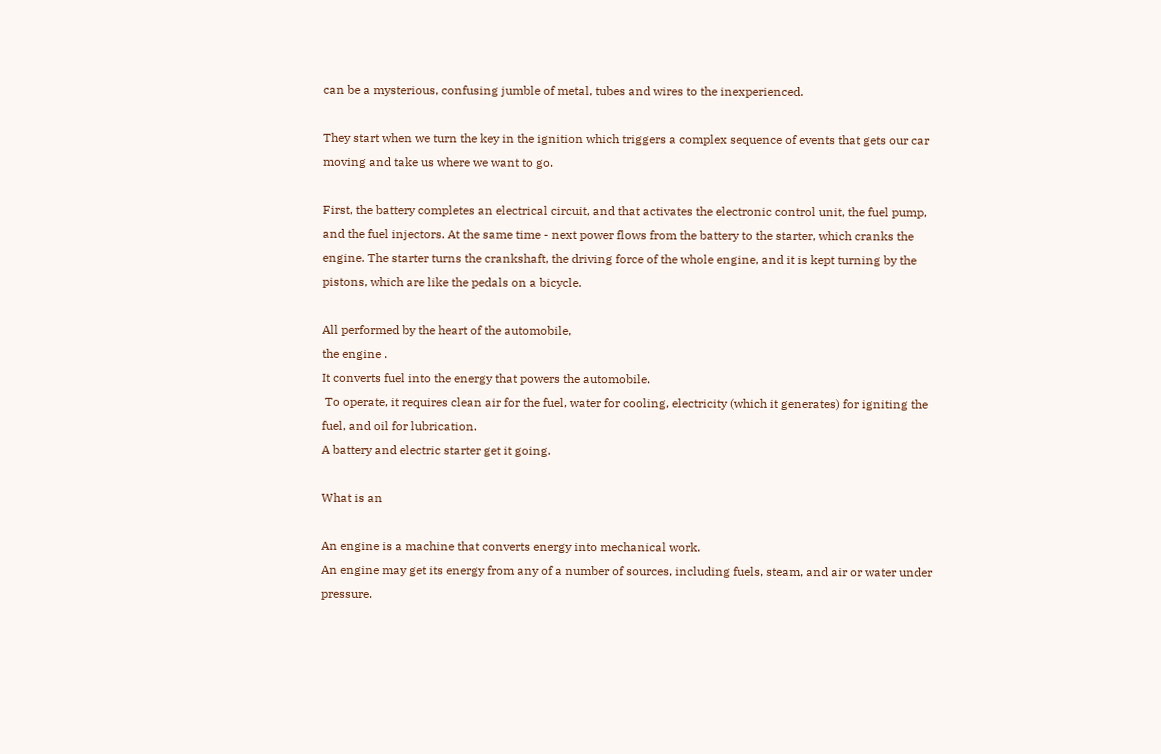can be a mysterious, confusing jumble of metal, tubes and wires to the inexperienced.

They start when we turn the key in the ignition which triggers a complex sequence of events that gets our car moving and take us where we want to go.

First, the battery completes an electrical circuit, and that activates the electronic control unit, the fuel pump, and the fuel injectors. At the same time - next power flows from the battery to the starter, which cranks the engine. The starter turns the crankshaft, the driving force of the whole engine, and it is kept turning by the pistons, which are like the pedals on a bicycle.

All performed by the heart of the automobile,
the engine .
It converts fuel into the energy that powers the automobile.
 To operate, it requires clean air for the fuel, water for cooling, electricity (which it generates) for igniting the fuel, and oil for lubrication.
A battery and electric starter get it going.

What is an

An engine is a machine that converts energy into mechanical work.
An engine may get its energy from any of a number of sources, including fuels, steam, and air or water under pressure.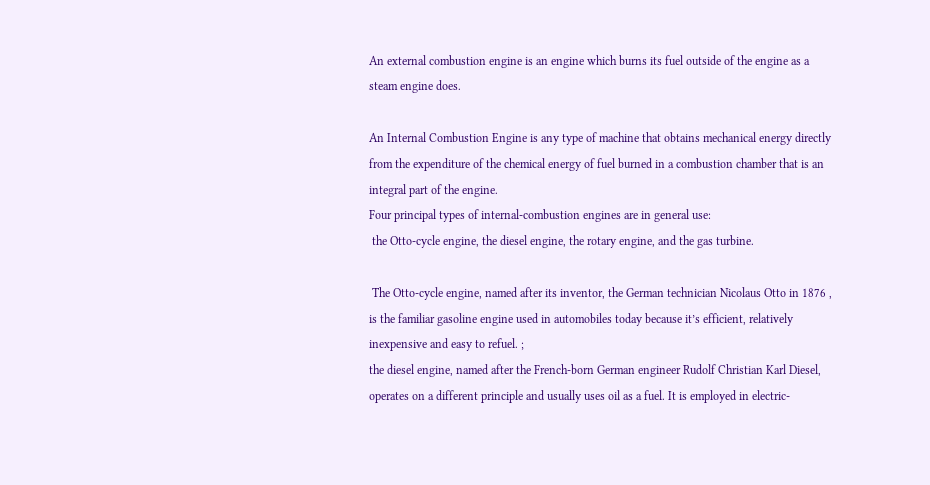An external combustion engine is an engine which burns its fuel outside of the engine as a steam engine does.

An Internal Combustion Engine is any type of machine that obtains mechanical energy directly from the expenditure of the chemical energy of fuel burned in a combustion chamber that is an integral part of the engine.
Four principal types of internal-combustion engines are in general use:
 the Otto-cycle engine, the diesel engine, the rotary engine, and the gas turbine.

 The Otto-cycle engine, named after its inventor, the German technician Nicolaus Otto in 1876 , is the familiar gasoline engine used in automobiles today because it’s efficient, relatively inexpensive and easy to refuel. ;
the diesel engine, named after the French-born German engineer Rudolf Christian Karl Diesel, operates on a different principle and usually uses oil as a fuel. It is employed in electric-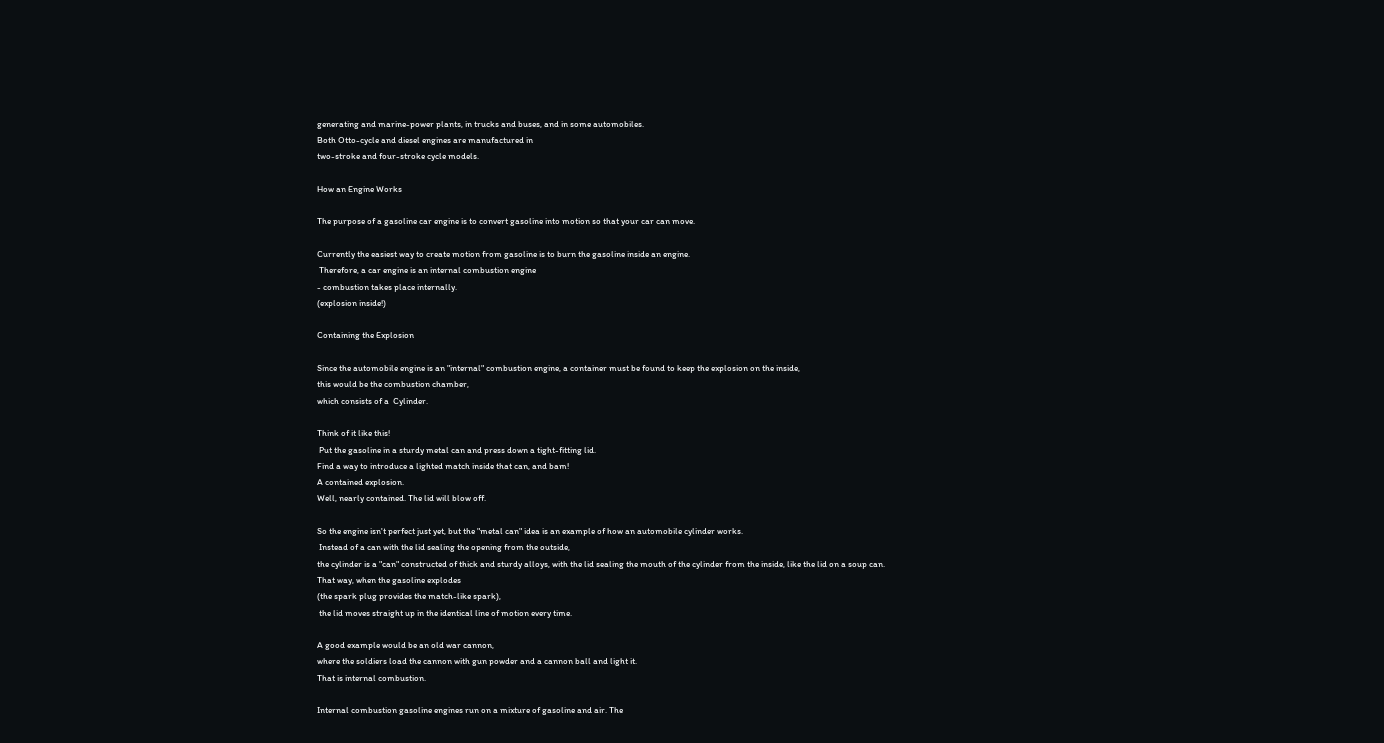generating and marine-power plants, in trucks and buses, and in some automobiles.
Both Otto-cycle and diesel engines are manufactured in
two-stroke and four-stroke cycle models.

How an Engine Works

The purpose of a gasoline car engine is to convert gasoline into motion so that your car can move.

Currently the easiest way to create motion from gasoline is to burn the gasoline inside an engine.
 Therefore, a car engine is an internal combustion engine
- combustion takes place internally.
(explosion inside!)

Containing the Explosion

Since the automobile engine is an "internal" combustion engine, a container must be found to keep the explosion on the inside,
this would be the combustion chamber,
which consists of a  Cylinder.

Think of it like this!
 Put the gasoline in a sturdy metal can and press down a tight-fitting lid.
Find a way to introduce a lighted match inside that can, and bam!
A contained explosion.
Well, nearly contained. The lid will blow off.

So the engine isn't perfect just yet, but the "metal can" idea is an example of how an automobile cylinder works.
 Instead of a can with the lid sealing the opening from the outside,
the cylinder is a "can" constructed of thick and sturdy alloys, with the lid sealing the mouth of the cylinder from the inside, like the lid on a soup can.
That way, when the gasoline explodes
(the spark plug provides the match-like spark),
 the lid moves straight up in the identical line of motion every time.

A good example would be an old war cannon,
where the soldiers load the cannon with gun powder and a cannon ball and light it.
That is internal combustion.

Internal combustion gasoline engines run on a mixture of gasoline and air. The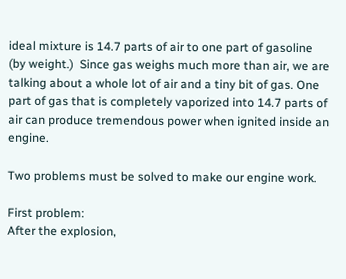ideal mixture is 14.7 parts of air to one part of gasoline (by weight.)  Since gas weighs much more than air, we are talking about a whole lot of air and a tiny bit of gas. One part of gas that is completely vaporized into 14.7 parts of air can produce tremendous power when ignited inside an engine.

Two problems must be solved to make our engine work.

First problem:
After the explosion,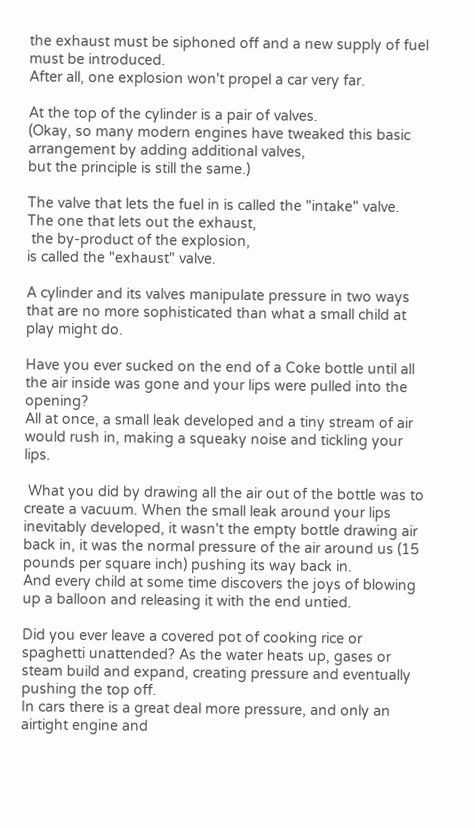the exhaust must be siphoned off and a new supply of fuel must be introduced.
After all, one explosion won't propel a car very far.

At the top of the cylinder is a pair of valves.
(Okay, so many modern engines have tweaked this basic arrangement by adding additional valves,
but the principle is still the same.)

The valve that lets the fuel in is called the "intake" valve.
The one that lets out the exhaust,
 the by-product of the explosion,
is called the "exhaust" valve.

A cylinder and its valves manipulate pressure in two ways that are no more sophisticated than what a small child at play might do.

Have you ever sucked on the end of a Coke bottle until all the air inside was gone and your lips were pulled into the opening?
All at once, a small leak developed and a tiny stream of air would rush in, making a squeaky noise and tickling your lips.

 What you did by drawing all the air out of the bottle was to create a vacuum. When the small leak around your lips inevitably developed, it wasn't the empty bottle drawing air back in, it was the normal pressure of the air around us (15 pounds per square inch) pushing its way back in.
And every child at some time discovers the joys of blowing up a balloon and releasing it with the end untied.

Did you ever leave a covered pot of cooking rice or spaghetti unattended? As the water heats up, gases or steam build and expand, creating pressure and eventually pushing the top off.
In cars there is a great deal more pressure, and only an airtight engine and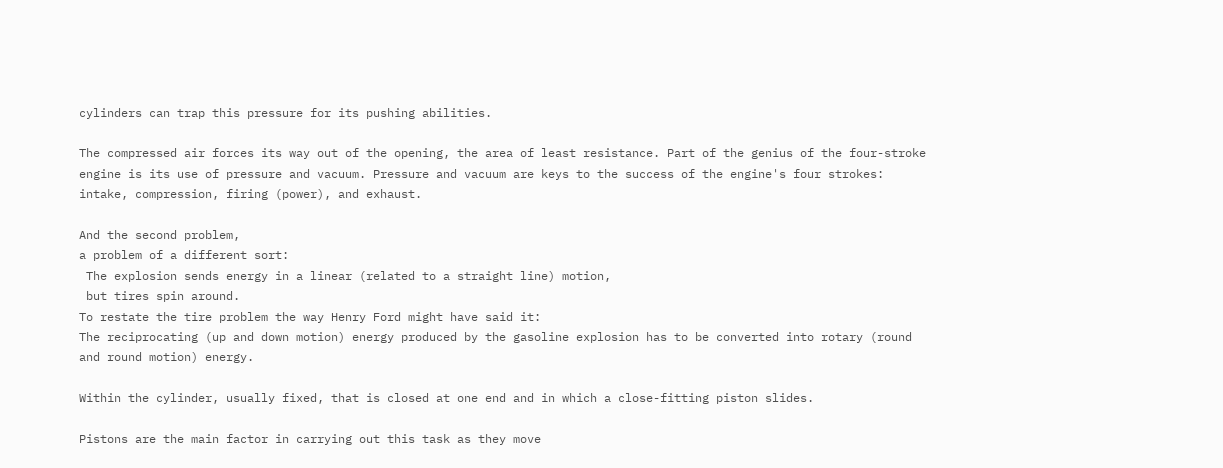cylinders can trap this pressure for its pushing abilities.

The compressed air forces its way out of the opening, the area of least resistance. Part of the genius of the four-stroke engine is its use of pressure and vacuum. Pressure and vacuum are keys to the success of the engine's four strokes: intake, compression, firing (power), and exhaust.

And the second problem,
a problem of a different sort:
 The explosion sends energy in a linear (related to a straight line) motion,
 but tires spin around.
To restate the tire problem the way Henry Ford might have said it:
The reciprocating (up and down motion) energy produced by the gasoline explosion has to be converted into rotary (round and round motion) energy.

Within the cylinder, usually fixed, that is closed at one end and in which a close-fitting piston slides.

Pistons are the main factor in carrying out this task as they move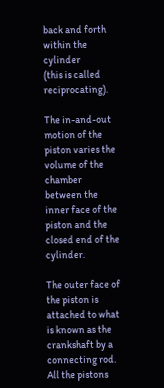back and forth within the cylinder
(this is called reciprocating).

The in-and-out motion of the piston varies the volume of the chamber between the inner face of the piston and the closed end of the cylinder.

The outer face of the piston is attached to what is known as the crankshaft by a connecting rod.
All the pistons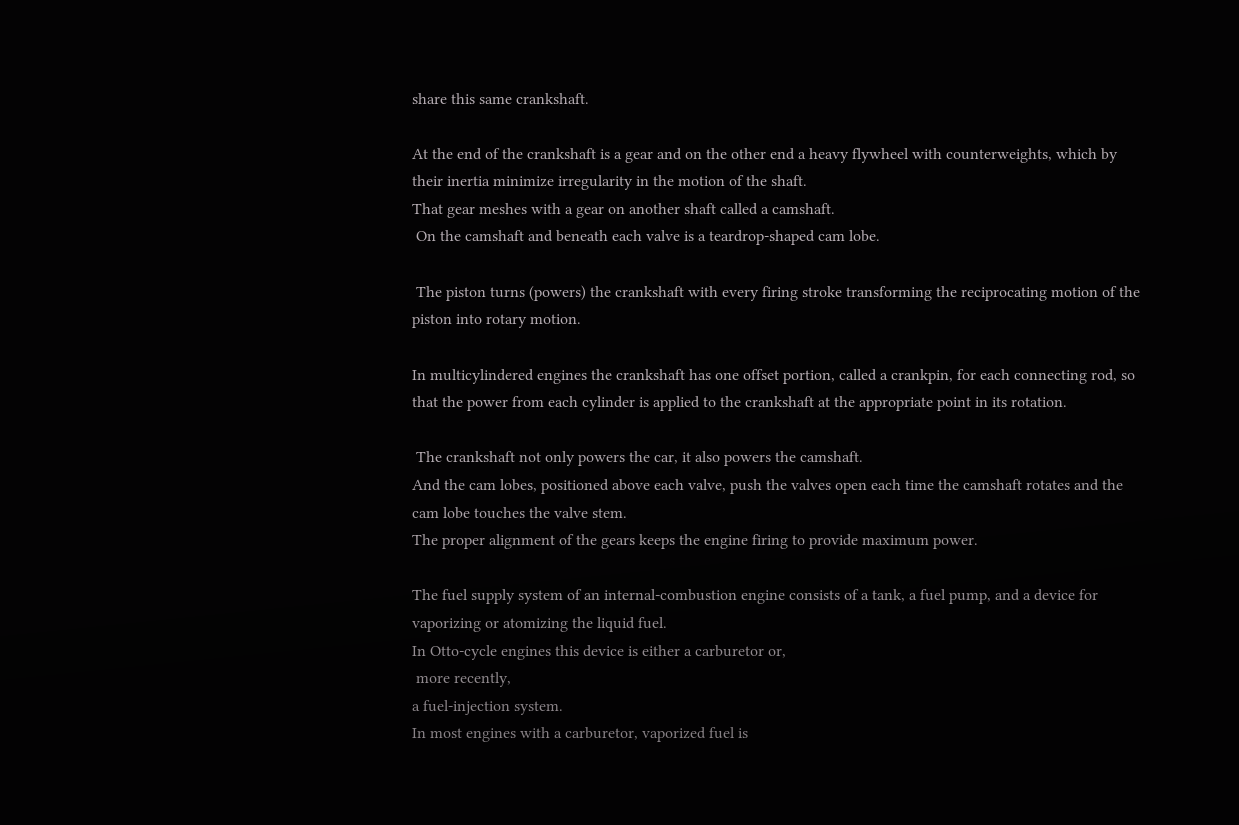share this same crankshaft.

At the end of the crankshaft is a gear and on the other end a heavy flywheel with counterweights, which by their inertia minimize irregularity in the motion of the shaft.
That gear meshes with a gear on another shaft called a camshaft.
 On the camshaft and beneath each valve is a teardrop-shaped cam lobe.

 The piston turns (powers) the crankshaft with every firing stroke transforming the reciprocating motion of the piston into rotary motion.

In multicylindered engines the crankshaft has one offset portion, called a crankpin, for each connecting rod, so that the power from each cylinder is applied to the crankshaft at the appropriate point in its rotation.

 The crankshaft not only powers the car, it also powers the camshaft.
And the cam lobes, positioned above each valve, push the valves open each time the camshaft rotates and the cam lobe touches the valve stem.
The proper alignment of the gears keeps the engine firing to provide maximum power.

The fuel supply system of an internal-combustion engine consists of a tank, a fuel pump, and a device for vaporizing or atomizing the liquid fuel.
In Otto-cycle engines this device is either a carburetor or,
 more recently,
a fuel-injection system.
In most engines with a carburetor, vaporized fuel is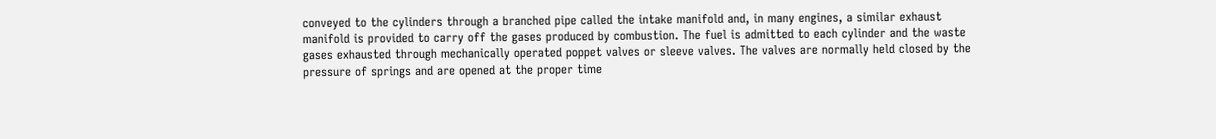conveyed to the cylinders through a branched pipe called the intake manifold and, in many engines, a similar exhaust manifold is provided to carry off the gases produced by combustion. The fuel is admitted to each cylinder and the waste gases exhausted through mechanically operated poppet valves or sleeve valves. The valves are normally held closed by the pressure of springs and are opened at the proper time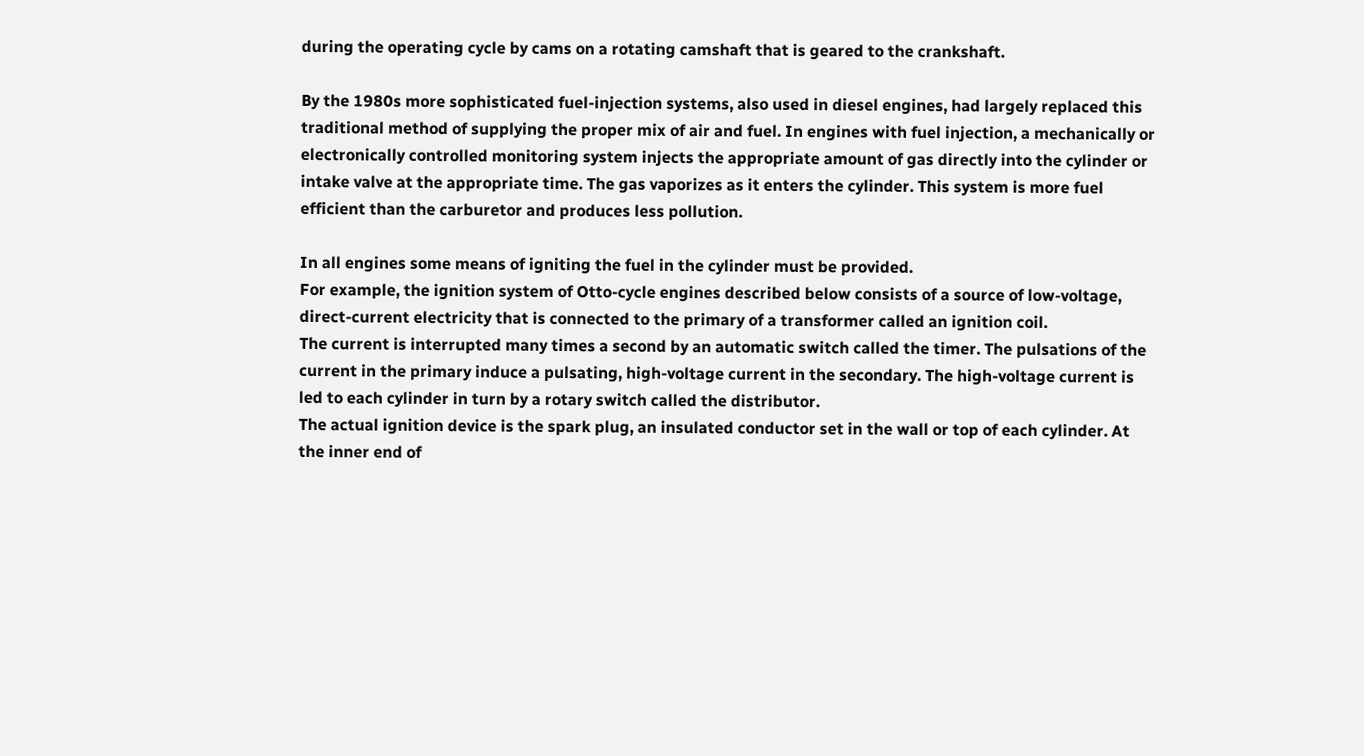during the operating cycle by cams on a rotating camshaft that is geared to the crankshaft.

By the 1980s more sophisticated fuel-injection systems, also used in diesel engines, had largely replaced this traditional method of supplying the proper mix of air and fuel. In engines with fuel injection, a mechanically or electronically controlled monitoring system injects the appropriate amount of gas directly into the cylinder or intake valve at the appropriate time. The gas vaporizes as it enters the cylinder. This system is more fuel efficient than the carburetor and produces less pollution.

In all engines some means of igniting the fuel in the cylinder must be provided.
For example, the ignition system of Otto-cycle engines described below consists of a source of low-voltage, direct-current electricity that is connected to the primary of a transformer called an ignition coil.
The current is interrupted many times a second by an automatic switch called the timer. The pulsations of the current in the primary induce a pulsating, high-voltage current in the secondary. The high-voltage current is led to each cylinder in turn by a rotary switch called the distributor.
The actual ignition device is the spark plug, an insulated conductor set in the wall or top of each cylinder. At the inner end of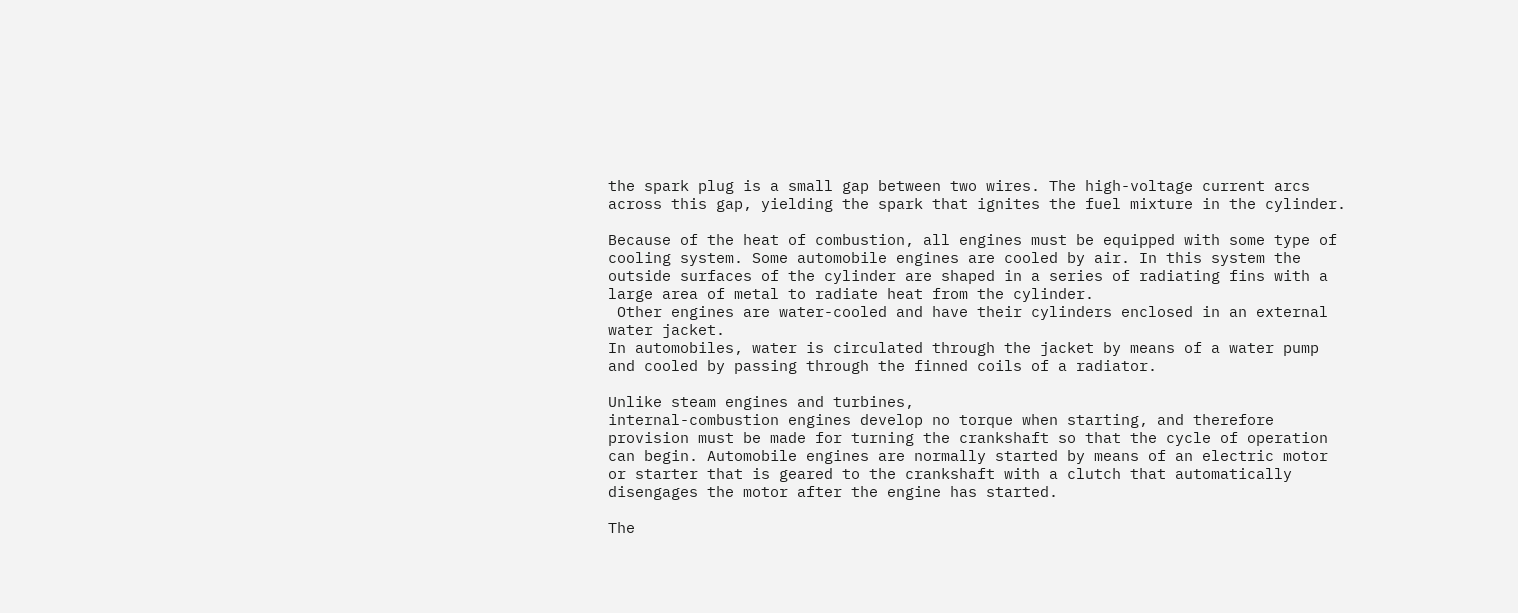the spark plug is a small gap between two wires. The high-voltage current arcs across this gap, yielding the spark that ignites the fuel mixture in the cylinder.

Because of the heat of combustion, all engines must be equipped with some type of cooling system. Some automobile engines are cooled by air. In this system the outside surfaces of the cylinder are shaped in a series of radiating fins with a large area of metal to radiate heat from the cylinder.
 Other engines are water-cooled and have their cylinders enclosed in an external water jacket.
In automobiles, water is circulated through the jacket by means of a water pump and cooled by passing through the finned coils of a radiator.

Unlike steam engines and turbines,
internal-combustion engines develop no torque when starting, and therefore provision must be made for turning the crankshaft so that the cycle of operation can begin. Automobile engines are normally started by means of an electric motor or starter that is geared to the crankshaft with a clutch that automatically disengages the motor after the engine has started.

The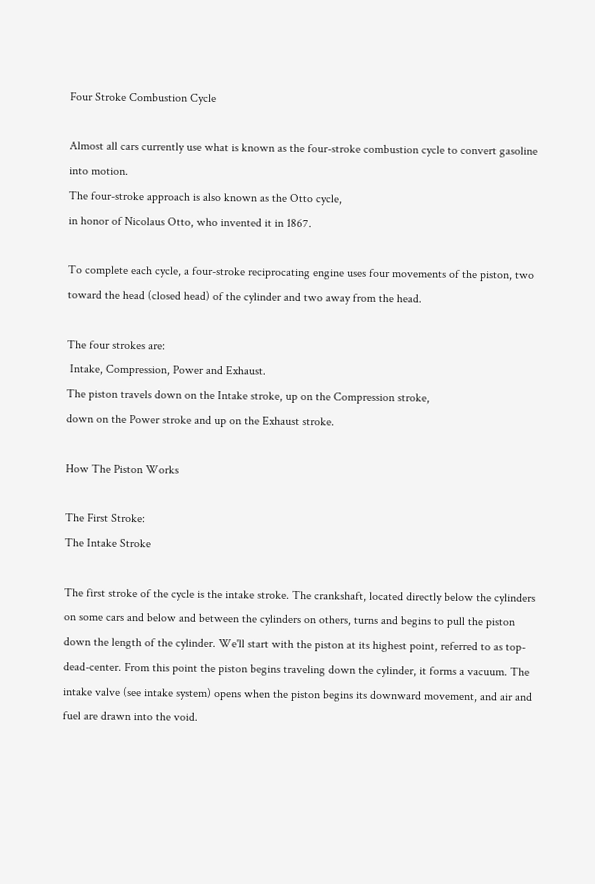Four Stroke Combustion Cycle

Almost all cars currently use what is known as the four-stroke combustion cycle to convert gasoline into motion.
The four-stroke approach is also known as the Otto cycle,
in honor of Nicolaus Otto, who invented it in 1867.

To complete each cycle, a four-stroke reciprocating engine uses four movements of the piston, two toward the head (closed head) of the cylinder and two away from the head.

The four strokes are:
 Intake, Compression, Power and Exhaust.
The piston travels down on the Intake stroke, up on the Compression stroke,
down on the Power stroke and up on the Exhaust stroke.

How The Piston Works

The First Stroke:
The Intake Stroke

The first stroke of the cycle is the intake stroke. The crankshaft, located directly below the cylinders on some cars and below and between the cylinders on others, turns and begins to pull the piston down the length of the cylinder. We'll start with the piston at its highest point, referred to as top-dead-center. From this point the piston begins traveling down the cylinder, it forms a vacuum. The intake valve (see intake system) opens when the piston begins its downward movement, and air and fuel are drawn into the void.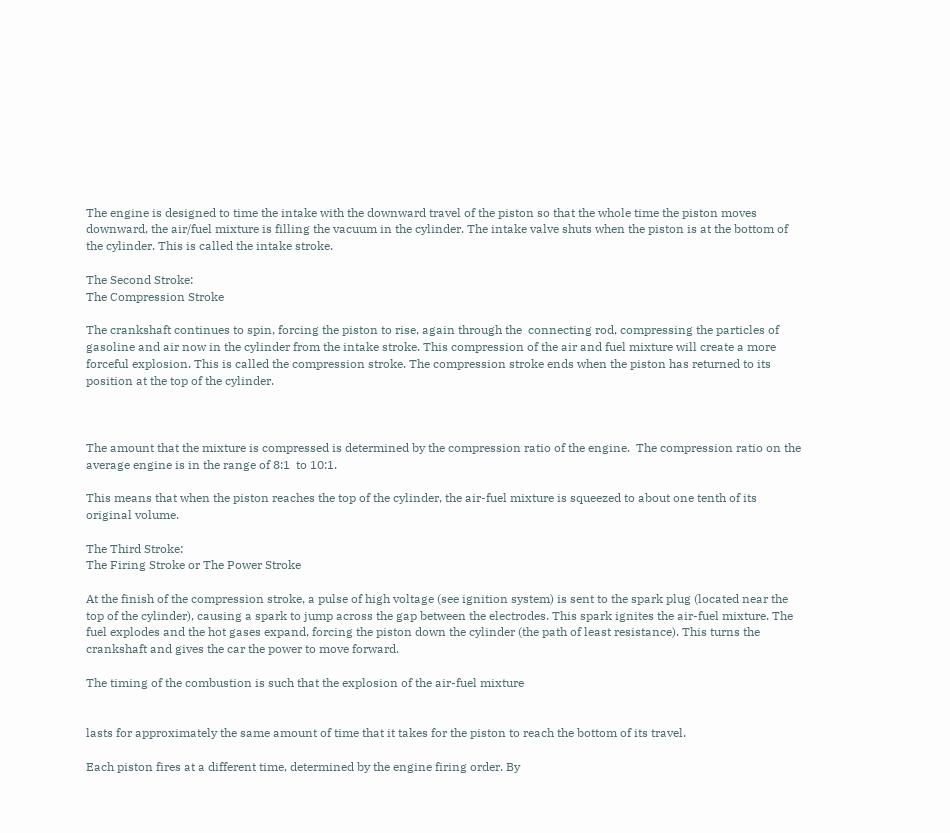The engine is designed to time the intake with the downward travel of the piston so that the whole time the piston moves downward, the air/fuel mixture is filling the vacuum in the cylinder. The intake valve shuts when the piston is at the bottom of the cylinder. This is called the intake stroke.

The Second Stroke:
The Compression Stroke

The crankshaft continues to spin, forcing the piston to rise, again through the  connecting rod, compressing the particles of gasoline and air now in the cylinder from the intake stroke. This compression of the air and fuel mixture will create a more forceful explosion. This is called the compression stroke. The compression stroke ends when the piston has returned to its position at the top of the cylinder.



The amount that the mixture is compressed is determined by the compression ratio of the engine.  The compression ratio on the average engine is in the range of 8:1  to 10:1.

This means that when the piston reaches the top of the cylinder, the air-fuel mixture is squeezed to about one tenth of its original volume.

The Third Stroke:
The Firing Stroke or The Power Stroke

At the finish of the compression stroke, a pulse of high voltage (see ignition system) is sent to the spark plug (located near the top of the cylinder), causing a spark to jump across the gap between the electrodes. This spark ignites the air-fuel mixture. The fuel explodes and the hot gases expand, forcing the piston down the cylinder (the path of least resistance). This turns the crankshaft and gives the car the power to move forward.

The timing of the combustion is such that the explosion of the air-fuel mixture


lasts for approximately the same amount of time that it takes for the piston to reach the bottom of its travel.

Each piston fires at a different time, determined by the engine firing order. By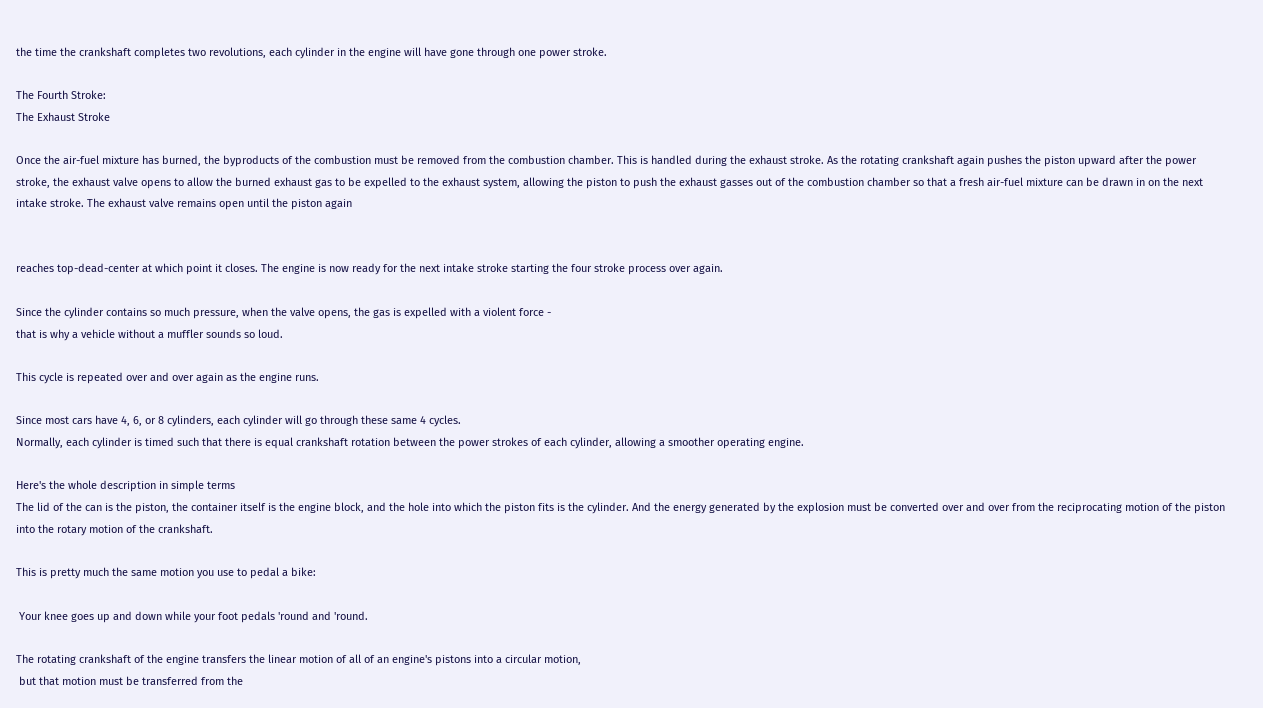the time the crankshaft completes two revolutions, each cylinder in the engine will have gone through one power stroke.

The Fourth Stroke:
The Exhaust Stroke

Once the air-fuel mixture has burned, the byproducts of the combustion must be removed from the combustion chamber. This is handled during the exhaust stroke. As the rotating crankshaft again pushes the piston upward after the power stroke, the exhaust valve opens to allow the burned exhaust gas to be expelled to the exhaust system, allowing the piston to push the exhaust gasses out of the combustion chamber so that a fresh air-fuel mixture can be drawn in on the next intake stroke. The exhaust valve remains open until the piston again


reaches top-dead-center at which point it closes. The engine is now ready for the next intake stroke starting the four stroke process over again.

Since the cylinder contains so much pressure, when the valve opens, the gas is expelled with a violent force -
that is why a vehicle without a muffler sounds so loud.

This cycle is repeated over and over again as the engine runs.

Since most cars have 4, 6, or 8 cylinders, each cylinder will go through these same 4 cycles.
Normally, each cylinder is timed such that there is equal crankshaft rotation between the power strokes of each cylinder, allowing a smoother operating engine.

Here's the whole description in simple terms
The lid of the can is the piston, the container itself is the engine block, and the hole into which the piston fits is the cylinder. And the energy generated by the explosion must be converted over and over from the reciprocating motion of the piston into the rotary motion of the crankshaft.

This is pretty much the same motion you use to pedal a bike:

 Your knee goes up and down while your foot pedals 'round and 'round.

The rotating crankshaft of the engine transfers the linear motion of all of an engine's pistons into a circular motion,
 but that motion must be transferred from the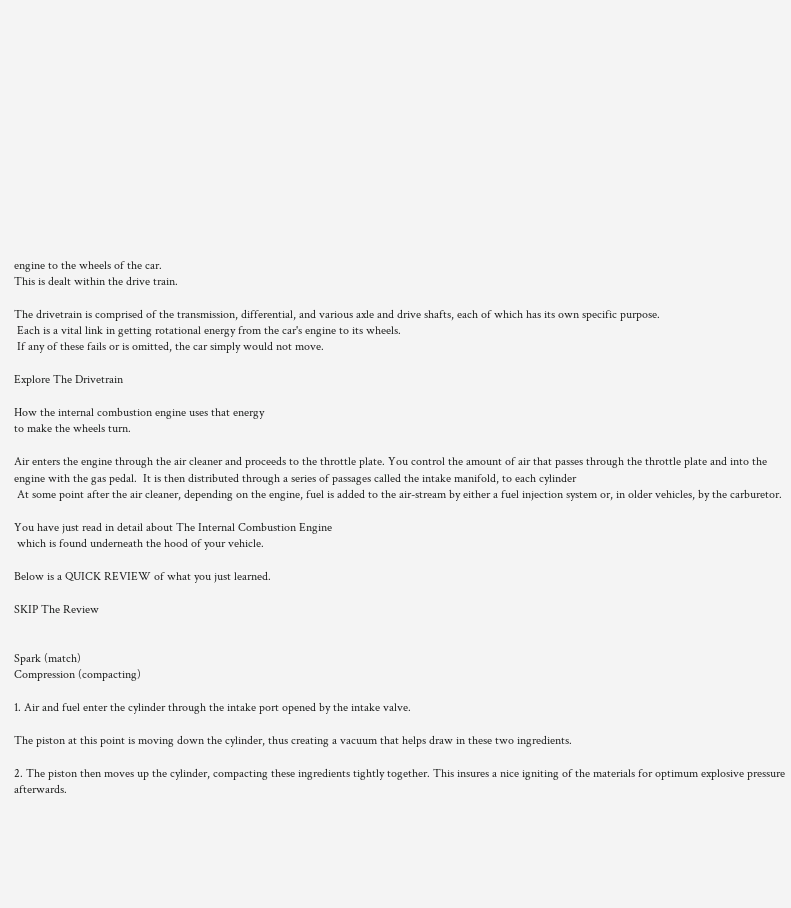engine to the wheels of the car.
This is dealt within the drive train.

The drivetrain is comprised of the transmission, differential, and various axle and drive shafts, each of which has its own specific purpose.
 Each is a vital link in getting rotational energy from the car's engine to its wheels.
 If any of these fails or is omitted, the car simply would not move.

Explore The Drivetrain

How the internal combustion engine uses that energy
to make the wheels turn.

Air enters the engine through the air cleaner and proceeds to the throttle plate. You control the amount of air that passes through the throttle plate and into the engine with the gas pedal.  It is then distributed through a series of passages called the intake manifold, to each cylinder
 At some point after the air cleaner, depending on the engine, fuel is added to the air-stream by either a fuel injection system or, in older vehicles, by the carburetor.

You have just read in detail about The Internal Combustion Engine
 which is found underneath the hood of your vehicle.

Below is a QUICK REVIEW of what you just learned.

SKIP The Review


Spark (match)
Compression (compacting)

1. Air and fuel enter the cylinder through the intake port opened by the intake valve.

The piston at this point is moving down the cylinder, thus creating a vacuum that helps draw in these two ingredients.

2. The piston then moves up the cylinder, compacting these ingredients tightly together. This insures a nice igniting of the materials for optimum explosive pressure afterwards.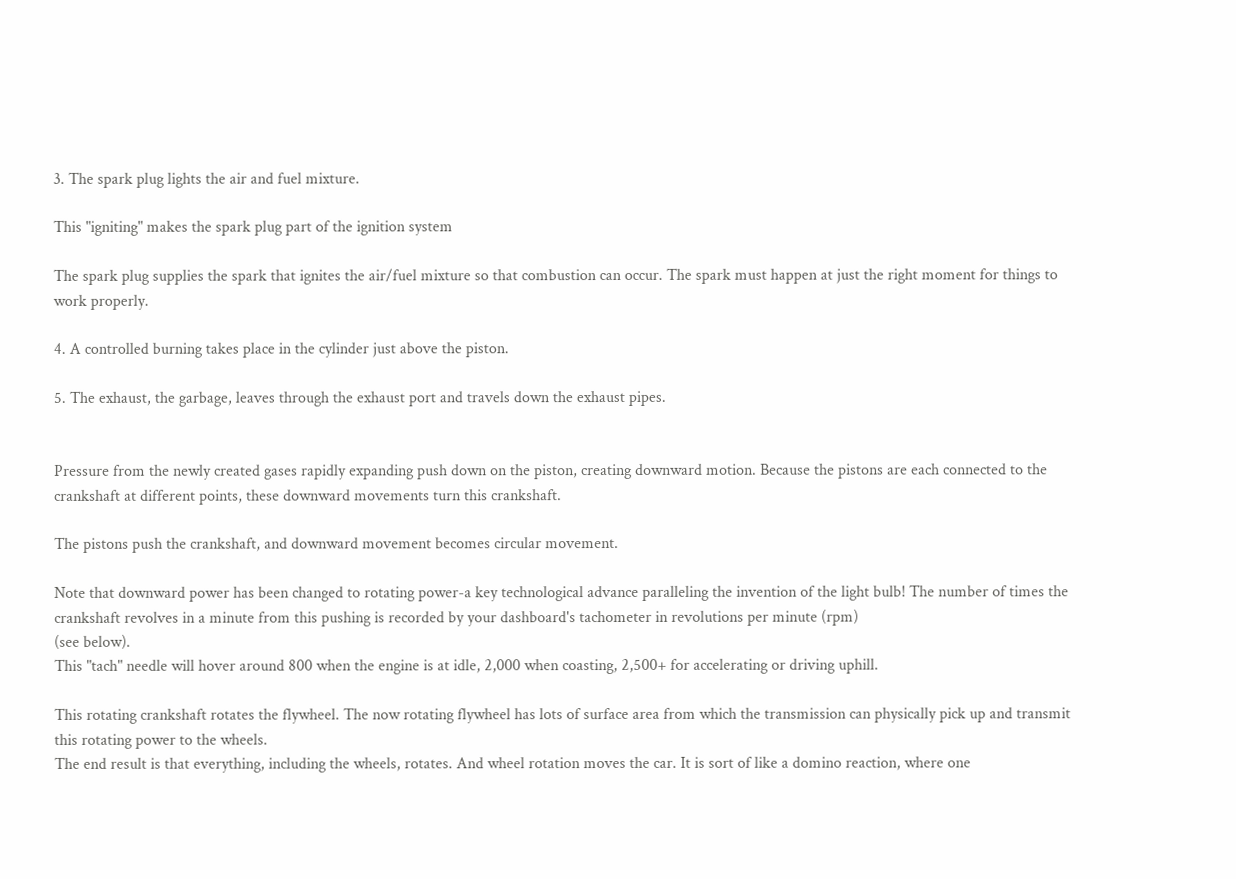3. The spark plug lights the air and fuel mixture.

This "igniting" makes the spark plug part of the ignition system

The spark plug supplies the spark that ignites the air/fuel mixture so that combustion can occur. The spark must happen at just the right moment for things to work properly.

4. A controlled burning takes place in the cylinder just above the piston.

5. The exhaust, the garbage, leaves through the exhaust port and travels down the exhaust pipes.


Pressure from the newly created gases rapidly expanding push down on the piston, creating downward motion. Because the pistons are each connected to the crankshaft at different points, these downward movements turn this crankshaft.

The pistons push the crankshaft, and downward movement becomes circular movement.

Note that downward power has been changed to rotating power-a key technological advance paralleling the invention of the light bulb! The number of times the crankshaft revolves in a minute from this pushing is recorded by your dashboard's tachometer in revolutions per minute (rpm)
(see below).
This "tach" needle will hover around 800 when the engine is at idle, 2,000 when coasting, 2,500+ for accelerating or driving uphill.

This rotating crankshaft rotates the flywheel. The now rotating flywheel has lots of surface area from which the transmission can physically pick up and transmit this rotating power to the wheels.
The end result is that everything, including the wheels, rotates. And wheel rotation moves the car. It is sort of like a domino reaction, where one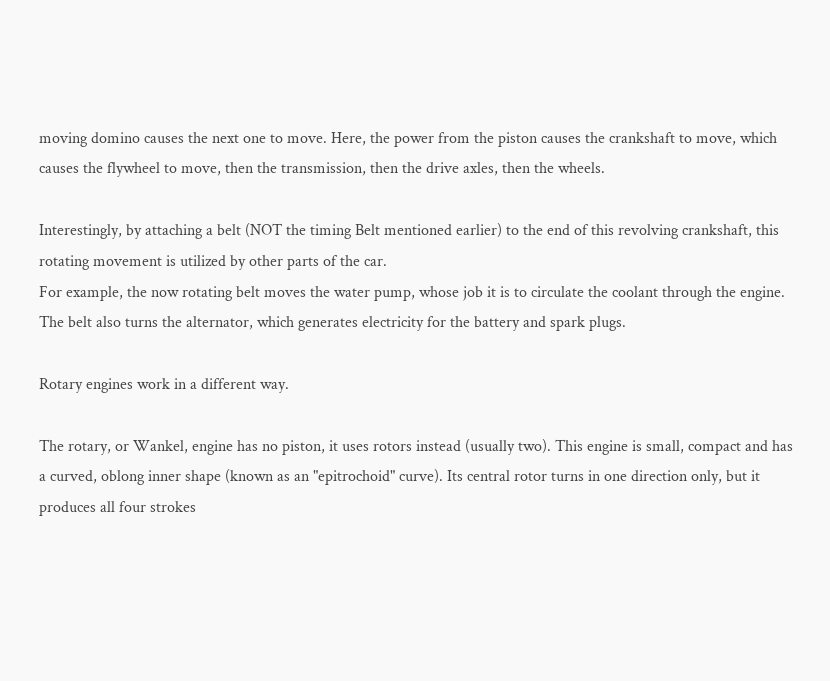moving domino causes the next one to move. Here, the power from the piston causes the crankshaft to move, which causes the flywheel to move, then the transmission, then the drive axles, then the wheels.

Interestingly, by attaching a belt (NOT the timing Belt mentioned earlier) to the end of this revolving crankshaft, this rotating movement is utilized by other parts of the car.
For example, the now rotating belt moves the water pump, whose job it is to circulate the coolant through the engine. The belt also turns the alternator, which generates electricity for the battery and spark plugs.

Rotary engines work in a different way.

The rotary, or Wankel, engine has no piston, it uses rotors instead (usually two). This engine is small, compact and has a curved, oblong inner shape (known as an "epitrochoid" curve). Its central rotor turns in one direction only, but it produces all four strokes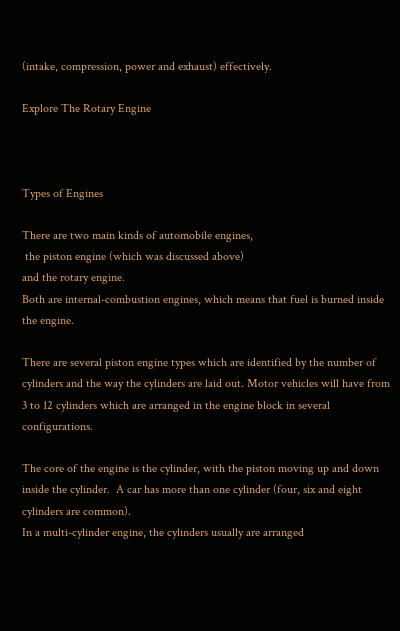(intake, compression, power and exhaust) effectively.

Explore The Rotary Engine



Types of Engines

There are two main kinds of automobile engines,
 the piston engine (which was discussed above)
and the rotary engine.
Both are internal-combustion engines, which means that fuel is burned inside the engine.

There are several piston engine types which are identified by the number of cylinders and the way the cylinders are laid out. Motor vehicles will have from 3 to 12 cylinders which are arranged in the engine block in several configurations.

The core of the engine is the cylinder, with the piston moving up and down inside the cylinder.  A car has more than one cylinder (four, six and eight cylinders are common).
In a multi-cylinder engine, the cylinders usually are arranged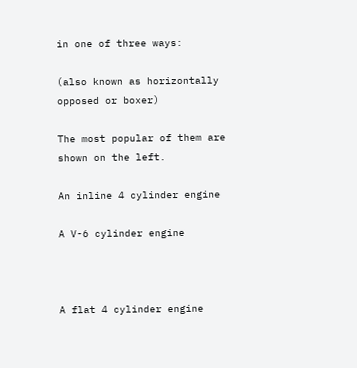in one of three ways:

(also known as horizontally opposed or boxer)

The most popular of them are shown on the left.

An inline 4 cylinder engine

A V-6 cylinder engine



A flat 4 cylinder engine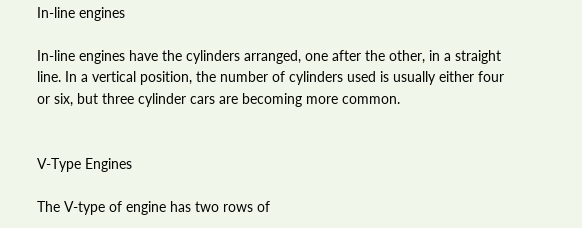In-line engines

In-line engines have the cylinders arranged, one after the other, in a straight line. In a vertical position, the number of cylinders used is usually either four or six, but three cylinder cars are becoming more common.


V-Type Engines

The V-type of engine has two rows of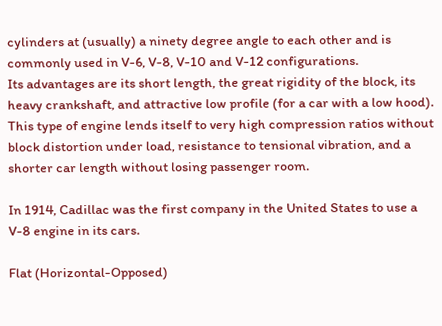cylinders at (usually) a ninety degree angle to each other and is commonly used in V-6, V-8, V-10 and V-12 configurations.
Its advantages are its short length, the great rigidity of the block, its heavy crankshaft, and attractive low profile (for a car with a low hood). This type of engine lends itself to very high compression ratios without block distortion under load, resistance to tensional vibration, and a shorter car length without losing passenger room.

In 1914, Cadillac was the first company in the United States to use a V-8 engine in its cars.

Flat (Horizontal-Opposed)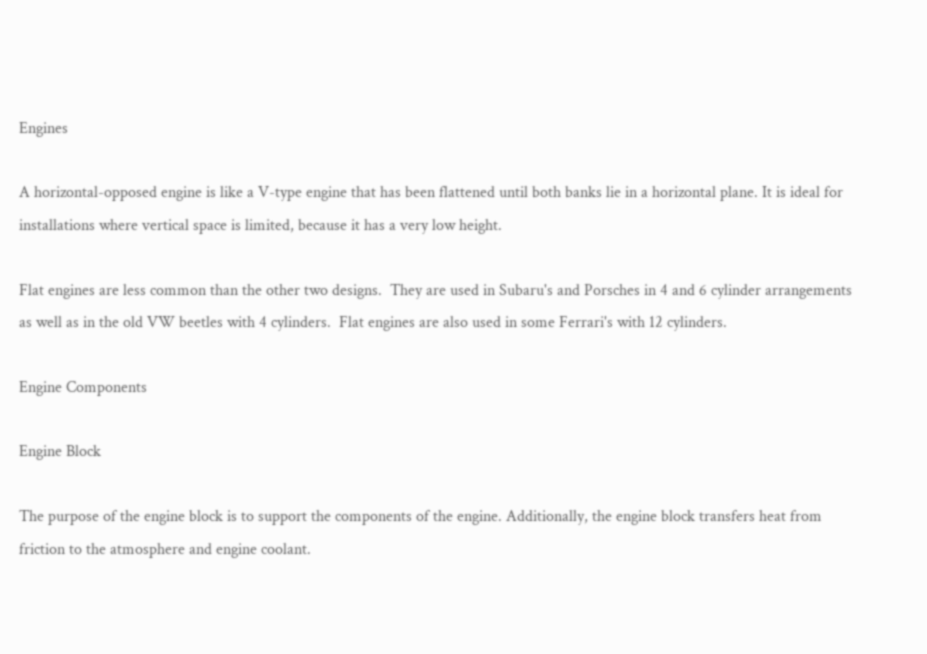Engines

A horizontal-opposed engine is like a V-type engine that has been flattened until both banks lie in a horizontal plane. It is ideal for installations where vertical space is limited, because it has a very low height.

Flat engines are less common than the other two designs.  They are used in Subaru's and Porsches in 4 and 6 cylinder arrangements as well as in the old VW beetles with 4 cylinders.  Flat engines are also used in some Ferrari's with 12 cylinders.

Engine Components

Engine Block

The purpose of the engine block is to support the components of the engine. Additionally, the engine block transfers heat from friction to the atmosphere and engine coolant.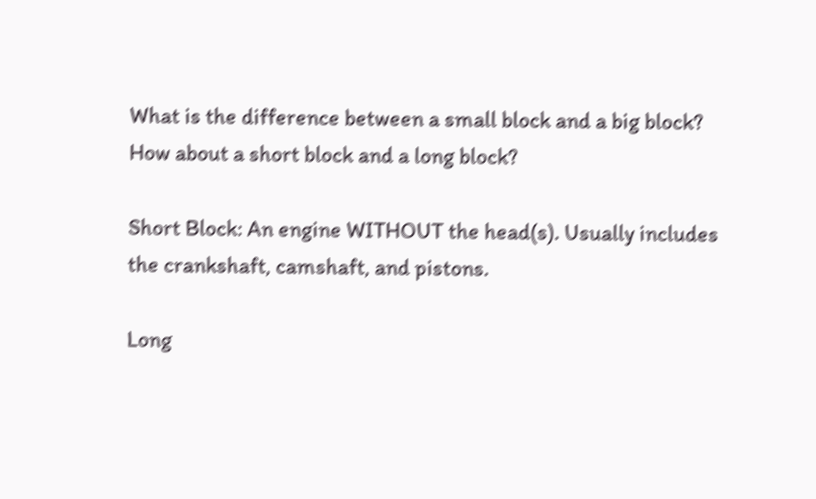What is the difference between a small block and a big block?
How about a short block and a long block?

Short Block: An engine WITHOUT the head(s). Usually includes the crankshaft, camshaft, and pistons.

Long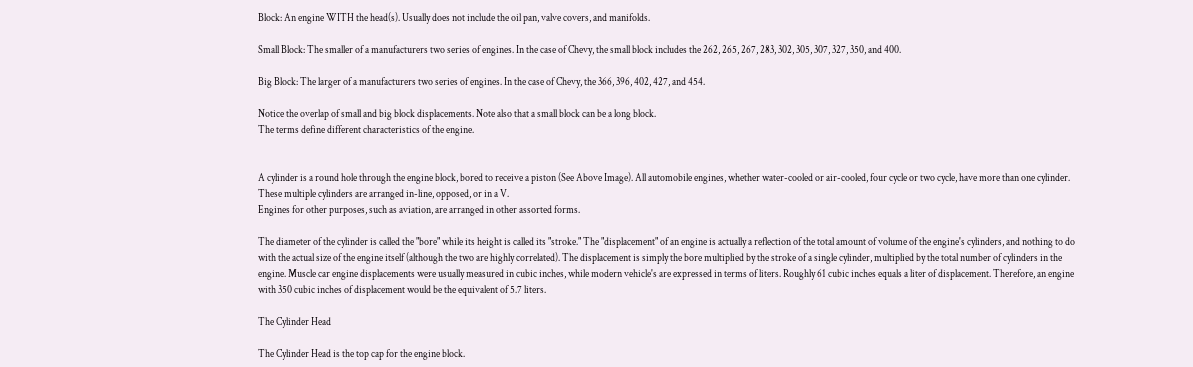Block: An engine WITH the head(s). Usually does not include the oil pan, valve covers, and manifolds.

Small Block: The smaller of a manufacturers two series of engines. In the case of Chevy, the small block includes the 262, 265, 267, 283, 302, 305, 307, 327, 350, and 400.

Big Block: The larger of a manufacturers two series of engines. In the case of Chevy, the 366, 396, 402, 427, and 454.

Notice the overlap of small and big block displacements. Note also that a small block can be a long block.
The terms define different characteristics of the engine.


A cylinder is a round hole through the engine block, bored to receive a piston (See Above Image). All automobile engines, whether water-cooled or air-cooled, four cycle or two cycle, have more than one cylinder. These multiple cylinders are arranged in-line, opposed, or in a V.
Engines for other purposes, such as aviation, are arranged in other assorted forms.

The diameter of the cylinder is called the "bore" while its height is called its "stroke." The "displacement" of an engine is actually a reflection of the total amount of volume of the engine's cylinders, and nothing to do with the actual size of the engine itself (although the two are highly correlated). The displacement is simply the bore multiplied by the stroke of a single cylinder, multiplied by the total number of cylinders in the engine. Muscle car engine displacements were usually measured in cubic inches, while modern vehicle's are expressed in terms of liters. Roughly 61 cubic inches equals a liter of displacement. Therefore, an engine with 350 cubic inches of displacement would be the equivalent of 5.7 liters.

The Cylinder Head

The Cylinder Head is the top cap for the engine block.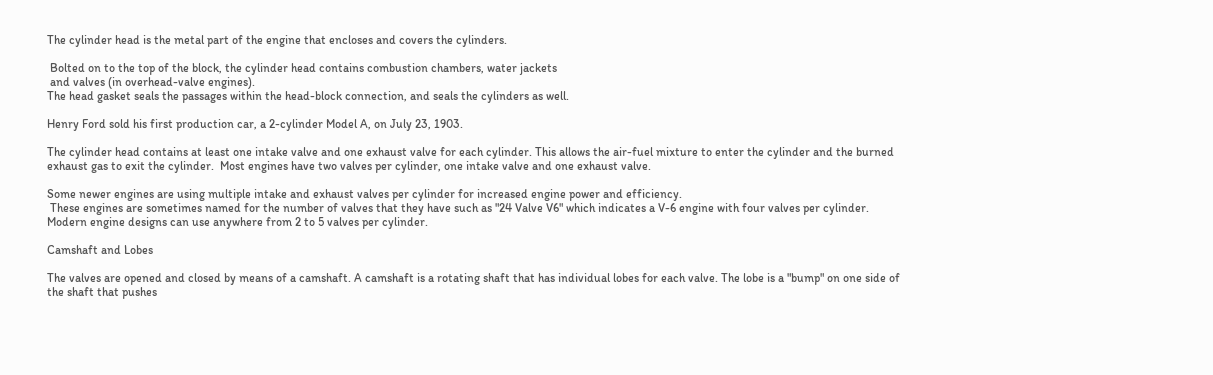The cylinder head is the metal part of the engine that encloses and covers the cylinders.

 Bolted on to the top of the block, the cylinder head contains combustion chambers, water jackets
 and valves (in overhead-valve engines).
The head gasket seals the passages within the head-block connection, and seals the cylinders as well.

Henry Ford sold his first production car, a 2-cylinder Model A, on July 23, 1903.

The cylinder head contains at least one intake valve and one exhaust valve for each cylinder. This allows the air-fuel mixture to enter the cylinder and the burned exhaust gas to exit the cylinder.  Most engines have two valves per cylinder, one intake valve and one exhaust valve.

Some newer engines are using multiple intake and exhaust valves per cylinder for increased engine power and efficiency.
 These engines are sometimes named for the number of valves that they have such as "24 Valve V6" which indicates a V-6 engine with four valves per cylinder.  Modern engine designs can use anywhere from 2 to 5 valves per cylinder.

Camshaft and Lobes

The valves are opened and closed by means of a camshaft. A camshaft is a rotating shaft that has individual lobes for each valve. The lobe is a "bump" on one side of the shaft that pushes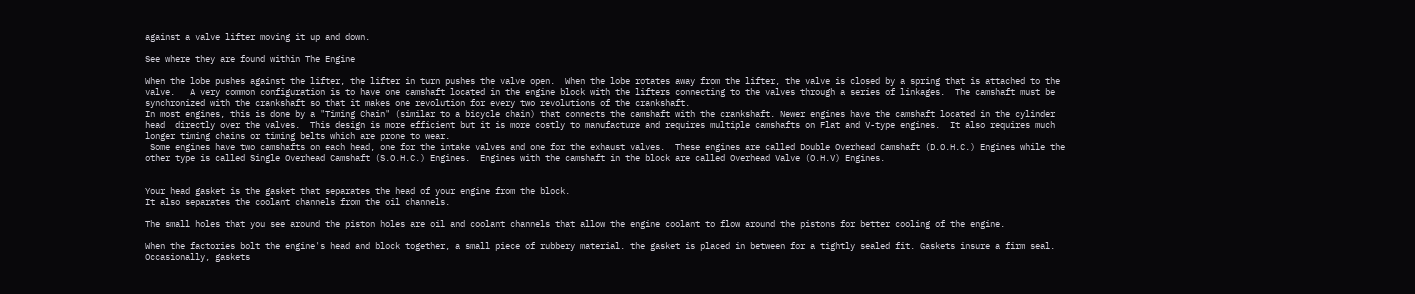against a valve lifter moving it up and down.

See where they are found within The Engine

When the lobe pushes against the lifter, the lifter in turn pushes the valve open.  When the lobe rotates away from the lifter, the valve is closed by a spring that is attached to the valve.   A very common configuration is to have one camshaft located in the engine block with the lifters connecting to the valves through a series of linkages.  The camshaft must be synchronized with the crankshaft so that it makes one revolution for every two revolutions of the crankshaft.
In most engines, this is done by a "Timing Chain" (similar to a bicycle chain) that connects the camshaft with the crankshaft. Newer engines have the camshaft located in the cylinder head  directly over the valves.  This design is more efficient but it is more costly to manufacture and requires multiple camshafts on Flat and V-type engines.  It also requires much longer timing chains or timing belts which are prone to wear.
 Some engines have two camshafts on each head, one for the intake valves and one for the exhaust valves.  These engines are called Double Overhead Camshaft (D.O.H.C.) Engines while the other type is called Single Overhead Camshaft (S.O.H.C.) Engines.  Engines with the camshaft in the block are called Overhead Valve (O.H.V) Engines.


Your head gasket is the gasket that separates the head of your engine from the block.
It also separates the coolant channels from the oil channels.

The small holes that you see around the piston holes are oil and coolant channels that allow the engine coolant to flow around the pistons for better cooling of the engine.

When the factories bolt the engine's head and block together, a small piece of rubbery material. the gasket is placed in between for a tightly sealed fit. Gaskets insure a firm seal. Occasionally, gaskets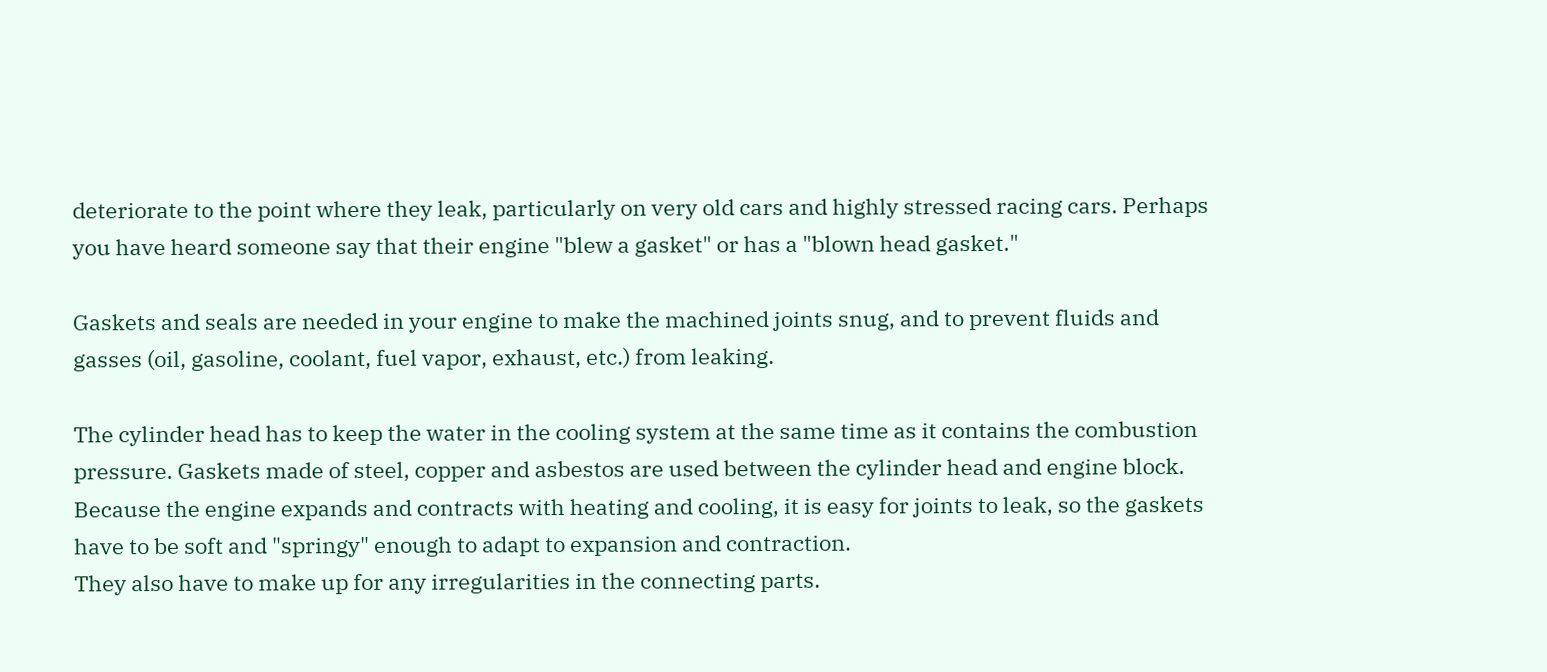deteriorate to the point where they leak, particularly on very old cars and highly stressed racing cars. Perhaps you have heard someone say that their engine "blew a gasket" or has a "blown head gasket."

Gaskets and seals are needed in your engine to make the machined joints snug, and to prevent fluids and gasses (oil, gasoline, coolant, fuel vapor, exhaust, etc.) from leaking.

The cylinder head has to keep the water in the cooling system at the same time as it contains the combustion pressure. Gaskets made of steel, copper and asbestos are used between the cylinder head and engine block. Because the engine expands and contracts with heating and cooling, it is easy for joints to leak, so the gaskets have to be soft and "springy" enough to adapt to expansion and contraction.
They also have to make up for any irregularities in the connecting parts.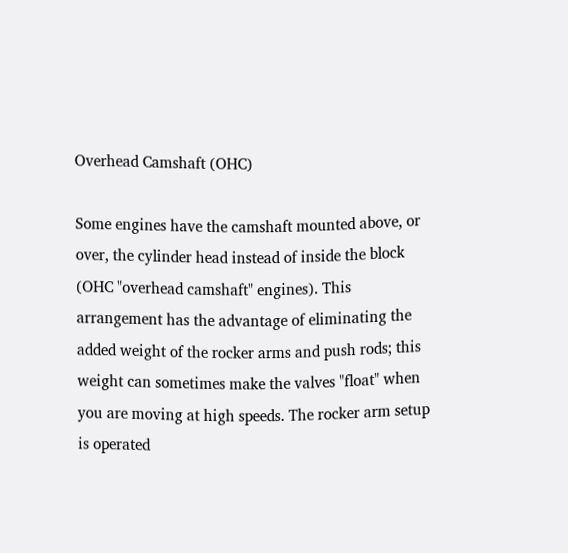Overhead Camshaft (OHC)

Some engines have the camshaft mounted above, or over, the cylinder head instead of inside the block (OHC "overhead camshaft" engines). This arrangement has the advantage of eliminating the added weight of the rocker arms and push rods; this weight can sometimes make the valves "float" when you are moving at high speeds. The rocker arm setup is operated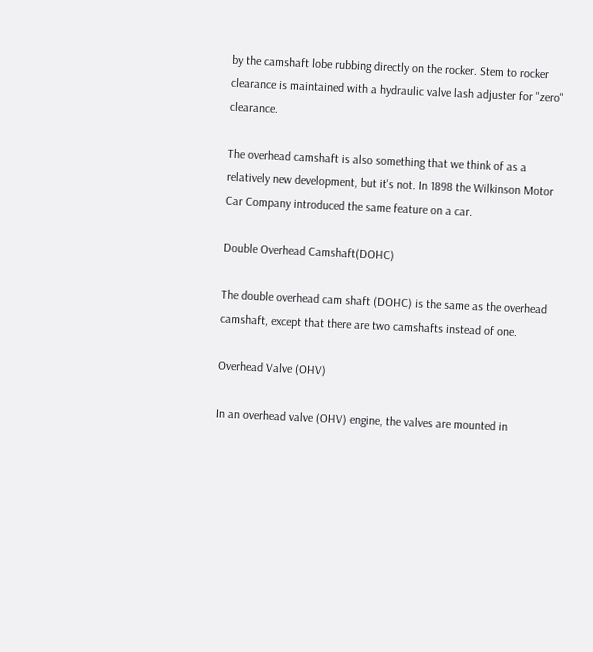by the camshaft lobe rubbing directly on the rocker. Stem to rocker clearance is maintained with a hydraulic valve lash adjuster for "zero" clearance.

The overhead camshaft is also something that we think of as a relatively new development, but it's not. In 1898 the Wilkinson Motor Car Company introduced the same feature on a car.

Double Overhead Camshaft(DOHC)

The double overhead cam shaft (DOHC) is the same as the overhead camshaft, except that there are two camshafts instead of one.

Overhead Valve (OHV)

In an overhead valve (OHV) engine, the valves are mounted in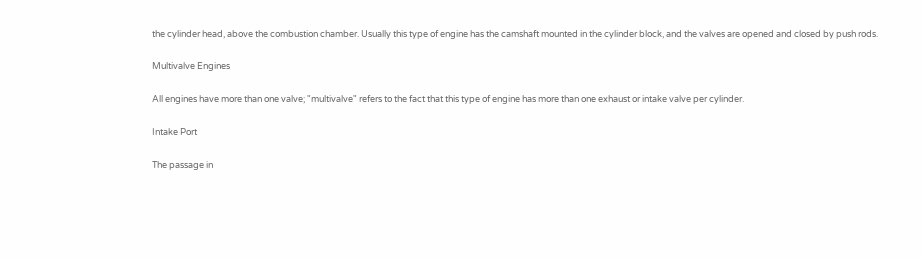the cylinder head, above the combustion chamber. Usually this type of engine has the camshaft mounted in the cylinder block, and the valves are opened and closed by push rods.

Multivalve Engines

All engines have more than one valve; "multivalve" refers to the fact that this type of engine has more than one exhaust or intake valve per cylinder.

Intake Port

The passage in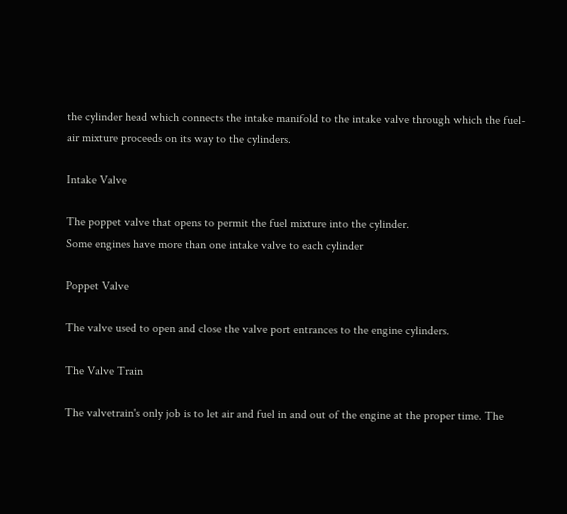the cylinder head which connects the intake manifold to the intake valve through which the fuel-air mixture proceeds on its way to the cylinders.

Intake Valve

The poppet valve that opens to permit the fuel mixture into the cylinder.
Some engines have more than one intake valve to each cylinder

Poppet Valve

The valve used to open and close the valve port entrances to the engine cylinders.

The Valve Train

The valvetrain's only job is to let air and fuel in and out of the engine at the proper time. The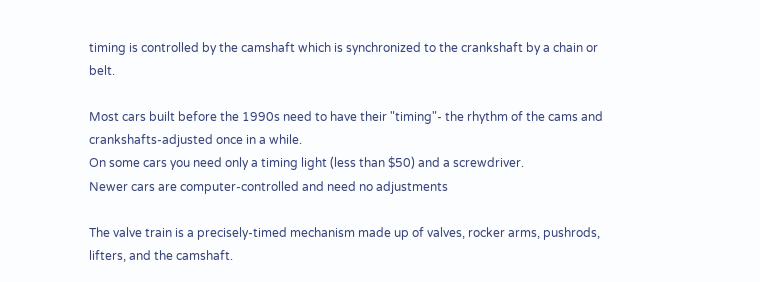timing is controlled by the camshaft which is synchronized to the crankshaft by a chain or belt.

Most cars built before the 1990s need to have their "timing"- the rhythm of the cams and crankshafts-adjusted once in a while.
On some cars you need only a timing light (less than $50) and a screwdriver.
Newer cars are computer-controlled and need no adjustments

The valve train is a precisely-timed mechanism made up of valves, rocker arms, pushrods, lifters, and the camshaft.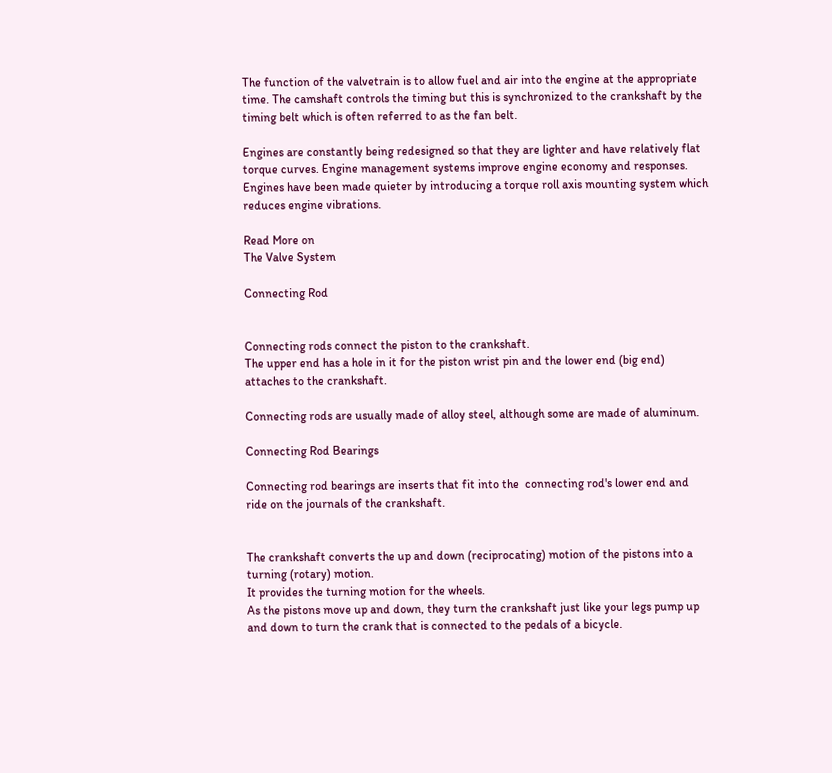The function of the valvetrain is to allow fuel and air into the engine at the appropriate time. The camshaft controls the timing but this is synchronized to the crankshaft by the timing belt which is often referred to as the fan belt.

Engines are constantly being redesigned so that they are lighter and have relatively flat torque curves. Engine management systems improve engine economy and responses. Engines have been made quieter by introducing a torque roll axis mounting system which reduces engine vibrations.

Read More on
The Valve System

Connecting Rod


Connecting rods connect the piston to the crankshaft.
The upper end has a hole in it for the piston wrist pin and the lower end (big end) attaches to the crankshaft.

Connecting rods are usually made of alloy steel, although some are made of aluminum.

Connecting Rod Bearings

Connecting rod bearings are inserts that fit into the  connecting rod's lower end and ride on the journals of the crankshaft.


The crankshaft converts the up and down (reciprocating) motion of the pistons into a turning (rotary) motion.
It provides the turning motion for the wheels.
As the pistons move up and down, they turn the crankshaft just like your legs pump up and down to turn the crank that is connected to the pedals of a bicycle.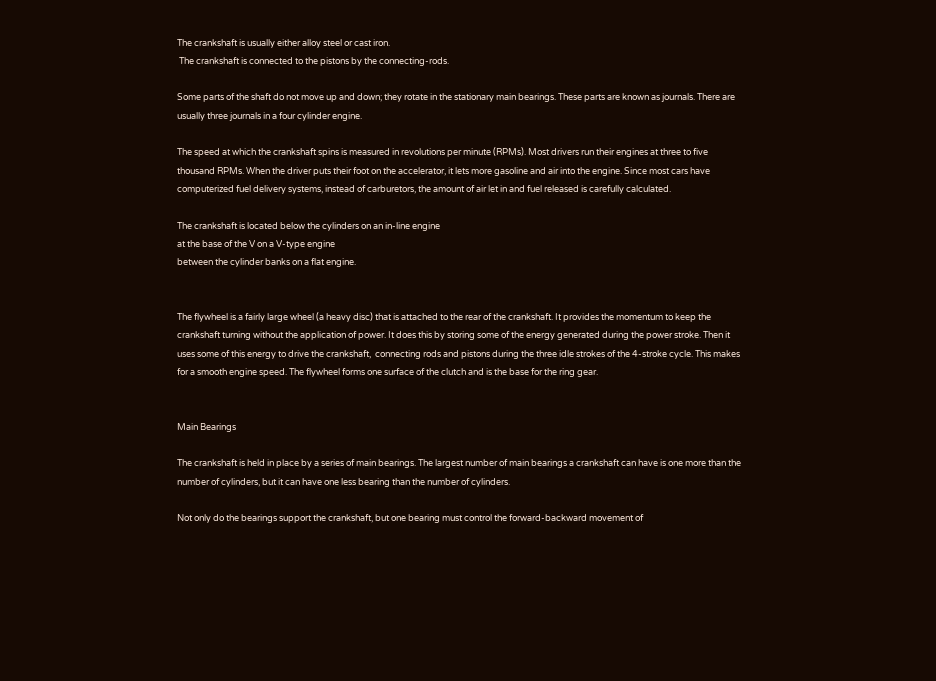The crankshaft is usually either alloy steel or cast iron.
 The crankshaft is connected to the pistons by the connecting-rods.

Some parts of the shaft do not move up and down; they rotate in the stationary main bearings. These parts are known as journals. There are usually three journals in a four cylinder engine.

The speed at which the crankshaft spins is measured in revolutions per minute (RPMs). Most drivers run their engines at three to five thousand RPMs. When the driver puts their foot on the accelerator, it lets more gasoline and air into the engine. Since most cars have computerized fuel delivery systems, instead of carburetors, the amount of air let in and fuel released is carefully calculated.

The crankshaft is located below the cylinders on an in-line engine
at the base of the V on a V-type engine
between the cylinder banks on a flat engine.


The flywheel is a fairly large wheel (a heavy disc) that is attached to the rear of the crankshaft. It provides the momentum to keep the crankshaft turning without the application of power. It does this by storing some of the energy generated during the power stroke. Then it uses some of this energy to drive the crankshaft,  connecting rods and pistons during the three idle strokes of the 4-stroke cycle. This makes for a smooth engine speed. The flywheel forms one surface of the clutch and is the base for the ring gear.


Main Bearings

The crankshaft is held in place by a series of main bearings. The largest number of main bearings a crankshaft can have is one more than the number of cylinders, but it can have one less bearing than the number of cylinders.

Not only do the bearings support the crankshaft, but one bearing must control the forward-backward movement of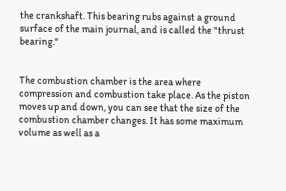the crankshaft. This bearing rubs against a ground surface of the main journal, and is called the "thrust bearing."


The combustion chamber is the area where compression and combustion take place. As the piston moves up and down, you can see that the size of the combustion chamber changes. It has some maximum volume as well as a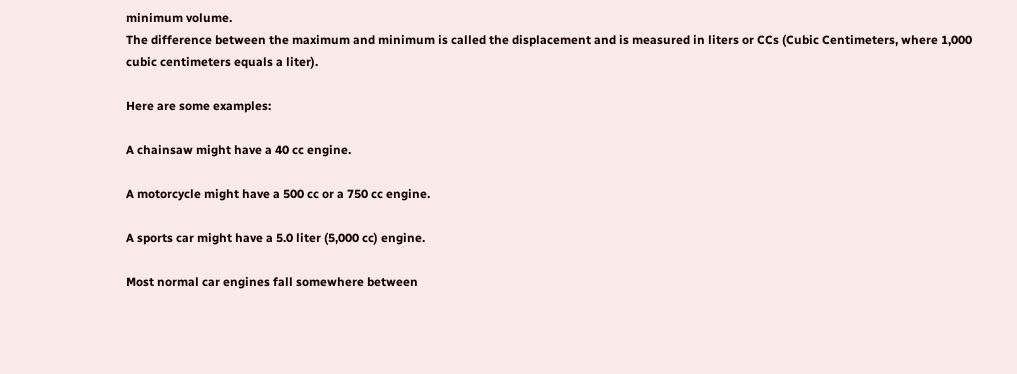minimum volume.
The difference between the maximum and minimum is called the displacement and is measured in liters or CCs (Cubic Centimeters, where 1,000 cubic centimeters equals a liter).

Here are some examples:

A chainsaw might have a 40 cc engine.

A motorcycle might have a 500 cc or a 750 cc engine.

A sports car might have a 5.0 liter (5,000 cc) engine.

Most normal car engines fall somewhere between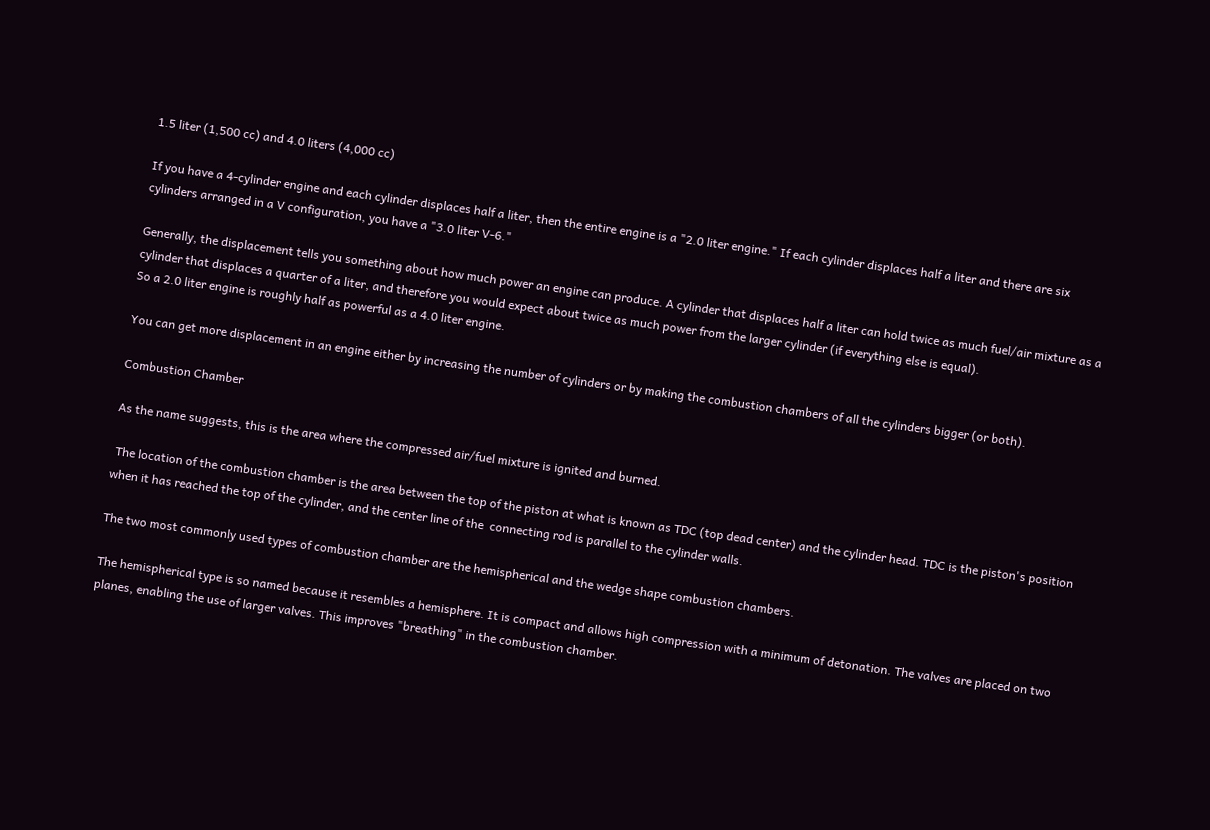1.5 liter (1,500 cc) and 4.0 liters (4,000 cc)

If you have a 4-cylinder engine and each cylinder displaces half a liter, then the entire engine is a "2.0 liter engine." If each cylinder displaces half a liter and there are six cylinders arranged in a V configuration, you have a "3.0 liter V-6."

Generally, the displacement tells you something about how much power an engine can produce. A cylinder that displaces half a liter can hold twice as much fuel/air mixture as a cylinder that displaces a quarter of a liter, and therefore you would expect about twice as much power from the larger cylinder (if everything else is equal).
So a 2.0 liter engine is roughly half as powerful as a 4.0 liter engine.

You can get more displacement in an engine either by increasing the number of cylinders or by making the combustion chambers of all the cylinders bigger (or both).

Combustion Chamber

As the name suggests, this is the area where the compressed air/fuel mixture is ignited and burned.

 The location of the combustion chamber is the area between the top of the piston at what is known as TDC (top dead center) and the cylinder head. TDC is the piston's position when it has reached the top of the cylinder, and the center line of the  connecting rod is parallel to the cylinder walls.

The two most commonly used types of combustion chamber are the hemispherical and the wedge shape combustion chambers.

The hemispherical type is so named because it resembles a hemisphere. It is compact and allows high compression with a minimum of detonation. The valves are placed on two planes, enabling the use of larger valves. This improves "breathing" in the combustion chamber.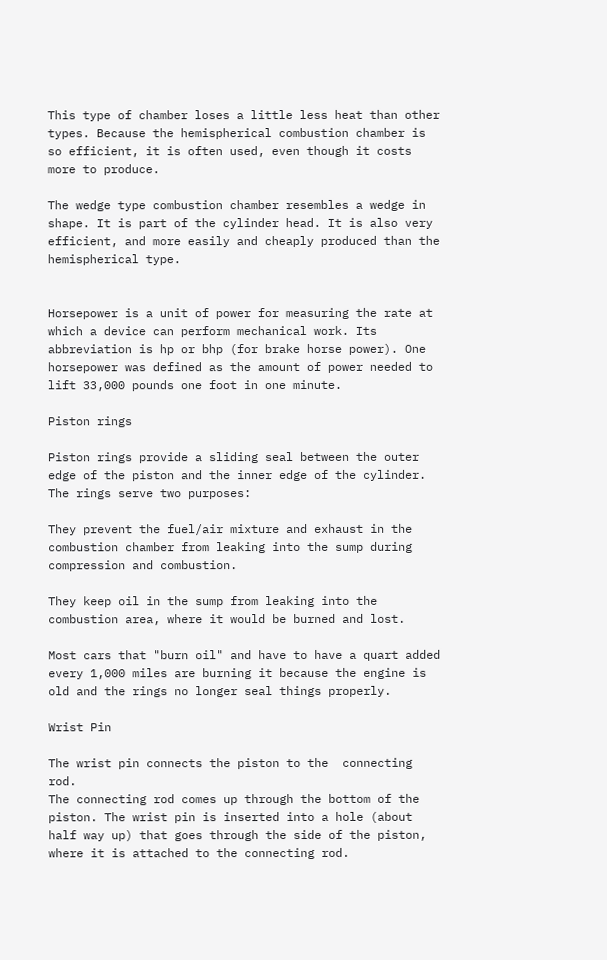This type of chamber loses a little less heat than other types. Because the hemispherical combustion chamber is so efficient, it is often used, even though it costs more to produce.

The wedge type combustion chamber resembles a wedge in shape. It is part of the cylinder head. It is also very efficient, and more easily and cheaply produced than the hemispherical type.


Horsepower is a unit of power for measuring the rate at which a device can perform mechanical work. Its abbreviation is hp or bhp (for brake horse power). One horsepower was defined as the amount of power needed to lift 33,000 pounds one foot in one minute.

Piston rings

Piston rings provide a sliding seal between the outer edge of the piston and the inner edge of the cylinder. The rings serve two purposes:

They prevent the fuel/air mixture and exhaust in the combustion chamber from leaking into the sump during compression and combustion.

They keep oil in the sump from leaking into the combustion area, where it would be burned and lost.

Most cars that "burn oil" and have to have a quart added every 1,000 miles are burning it because the engine is old and the rings no longer seal things properly.

Wrist Pin

The wrist pin connects the piston to the  connecting rod.
The connecting rod comes up through the bottom of the piston. The wrist pin is inserted into a hole (about half way up) that goes through the side of the piston, where it is attached to the connecting rod.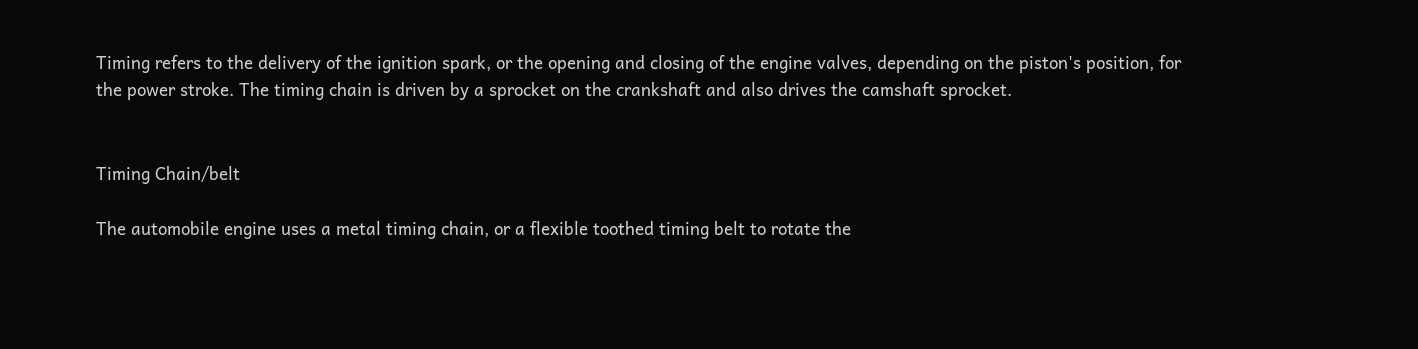Timing refers to the delivery of the ignition spark, or the opening and closing of the engine valves, depending on the piston's position, for the power stroke. The timing chain is driven by a sprocket on the crankshaft and also drives the camshaft sprocket.


Timing Chain/belt

The automobile engine uses a metal timing chain, or a flexible toothed timing belt to rotate the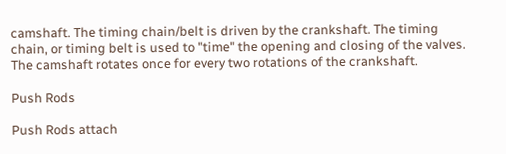camshaft. The timing chain/belt is driven by the crankshaft. The timing chain, or timing belt is used to "time" the opening and closing of the valves. The camshaft rotates once for every two rotations of the crankshaft.

Push Rods

Push Rods attach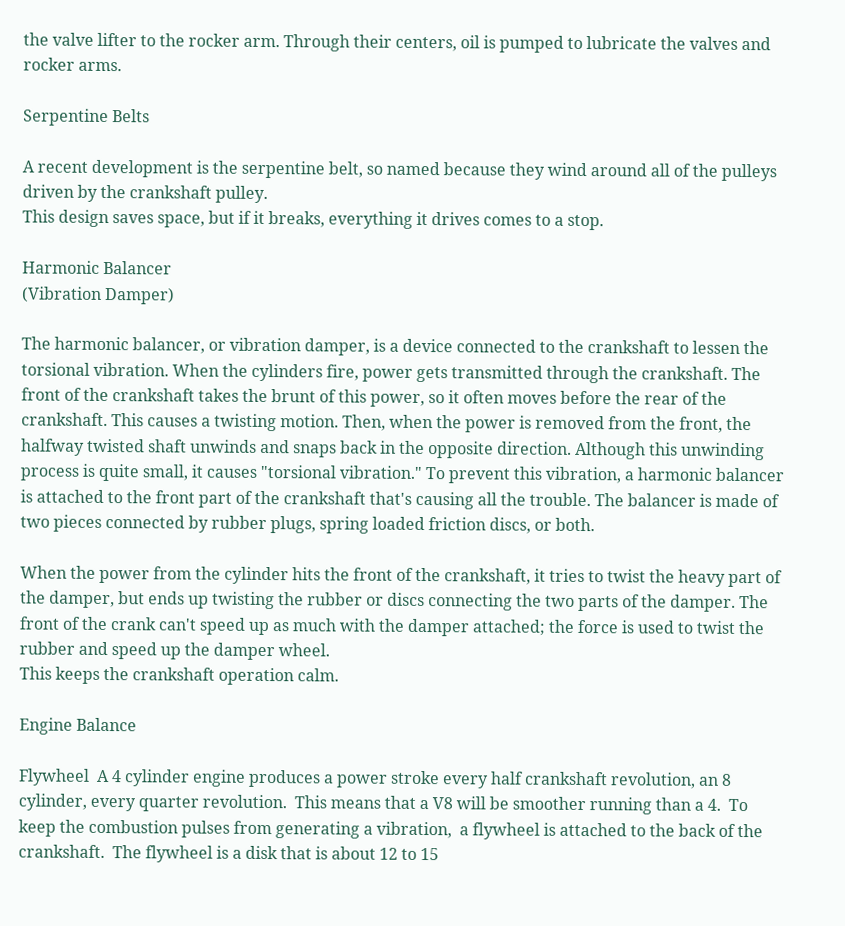the valve lifter to the rocker arm. Through their centers, oil is pumped to lubricate the valves and rocker arms.

Serpentine Belts

A recent development is the serpentine belt, so named because they wind around all of the pulleys driven by the crankshaft pulley.
This design saves space, but if it breaks, everything it drives comes to a stop.

Harmonic Balancer
(Vibration Damper)

The harmonic balancer, or vibration damper, is a device connected to the crankshaft to lessen the torsional vibration. When the cylinders fire, power gets transmitted through the crankshaft. The front of the crankshaft takes the brunt of this power, so it often moves before the rear of the crankshaft. This causes a twisting motion. Then, when the power is removed from the front, the halfway twisted shaft unwinds and snaps back in the opposite direction. Although this unwinding process is quite small, it causes "torsional vibration." To prevent this vibration, a harmonic balancer is attached to the front part of the crankshaft that's causing all the trouble. The balancer is made of two pieces connected by rubber plugs, spring loaded friction discs, or both.

When the power from the cylinder hits the front of the crankshaft, it tries to twist the heavy part of the damper, but ends up twisting the rubber or discs connecting the two parts of the damper. The front of the crank can't speed up as much with the damper attached; the force is used to twist the rubber and speed up the damper wheel.
This keeps the crankshaft operation calm.

Engine Balance

Flywheel  A 4 cylinder engine produces a power stroke every half crankshaft revolution, an 8 cylinder, every quarter revolution.  This means that a V8 will be smoother running than a 4.  To keep the combustion pulses from generating a vibration,  a flywheel is attached to the back of the crankshaft.  The flywheel is a disk that is about 12 to 15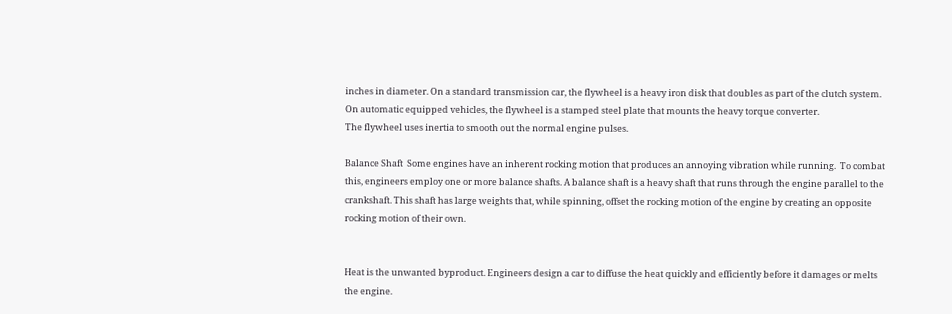inches in diameter. On a standard transmission car, the flywheel is a heavy iron disk that doubles as part of the clutch system. On automatic equipped vehicles, the flywheel is a stamped steel plate that mounts the heavy torque converter.
The flywheel uses inertia to smooth out the normal engine pulses.

Balance Shaft  Some engines have an inherent rocking motion that produces an annoying vibration while running.  To combat this, engineers employ one or more balance shafts. A balance shaft is a heavy shaft that runs through the engine parallel to the crankshaft. This shaft has large weights that, while spinning, offset the rocking motion of the engine by creating an opposite rocking motion of their own.


Heat is the unwanted byproduct. Engineers design a car to diffuse the heat quickly and efficiently before it damages or melts the engine.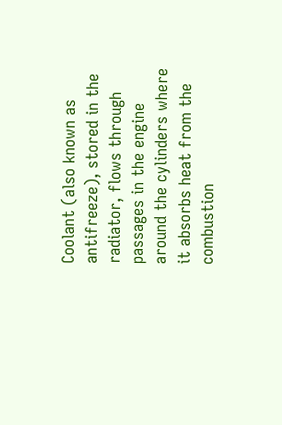Coolant (also known as antifreeze), stored in the radiator, flows through passages in the engine around the cylinders where it absorbs heat from the combustion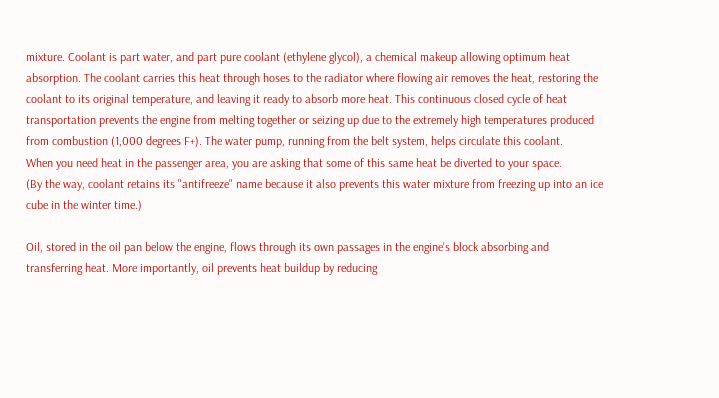mixture. Coolant is part water, and part pure coolant (ethylene glycol), a chemical makeup allowing optimum heat absorption. The coolant carries this heat through hoses to the radiator where flowing air removes the heat, restoring the coolant to its original temperature, and leaving it ready to absorb more heat. This continuous closed cycle of heat transportation prevents the engine from melting together or seizing up due to the extremely high temperatures produced from combustion (1,000 degrees F+). The water pump, running from the belt system, helps circulate this coolant.
When you need heat in the passenger area, you are asking that some of this same heat be diverted to your space.
(By the way, coolant retains its "antifreeze" name because it also prevents this water mixture from freezing up into an ice cube in the winter time.)

Oil, stored in the oil pan below the engine, flows through its own passages in the engine's block absorbing and transferring heat. More importantly, oil prevents heat buildup by reducing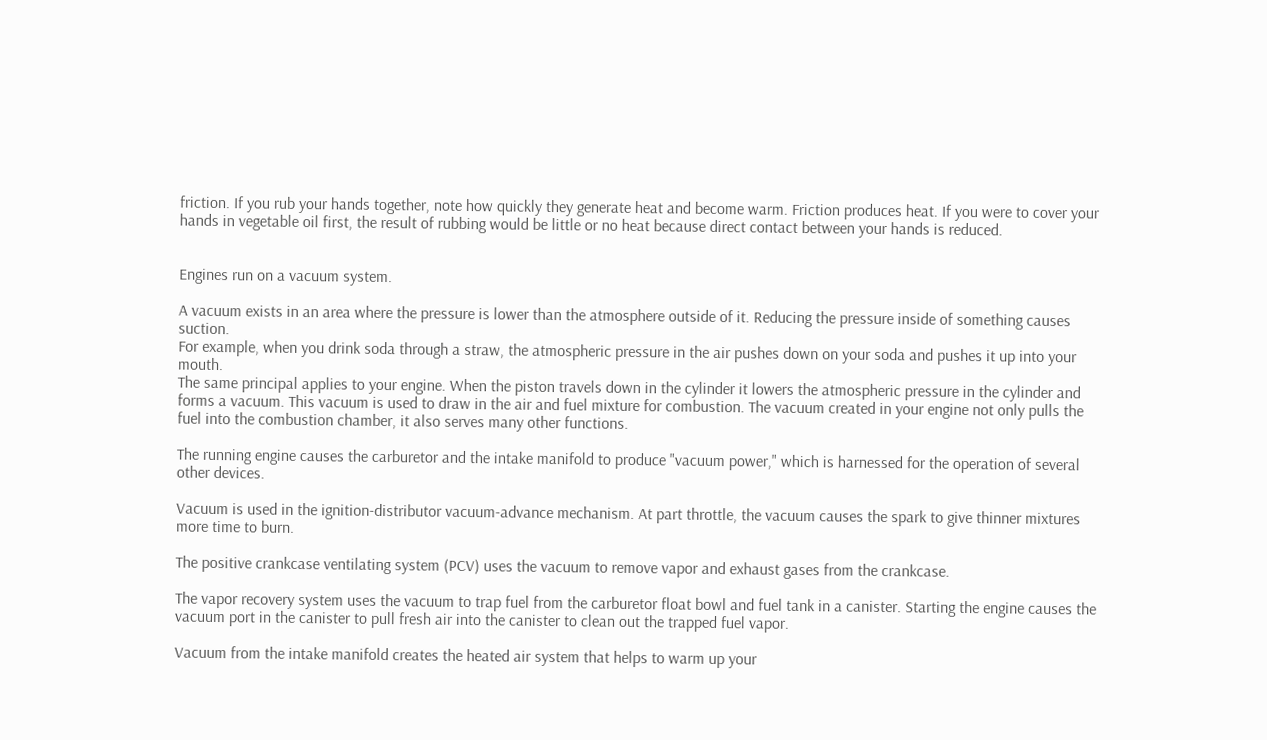friction. If you rub your hands together, note how quickly they generate heat and become warm. Friction produces heat. If you were to cover your hands in vegetable oil first, the result of rubbing would be little or no heat because direct contact between your hands is reduced.


Engines run on a vacuum system.

A vacuum exists in an area where the pressure is lower than the atmosphere outside of it. Reducing the pressure inside of something causes suction.
For example, when you drink soda through a straw, the atmospheric pressure in the air pushes down on your soda and pushes it up into your mouth.
The same principal applies to your engine. When the piston travels down in the cylinder it lowers the atmospheric pressure in the cylinder and forms a vacuum. This vacuum is used to draw in the air and fuel mixture for combustion. The vacuum created in your engine not only pulls the fuel into the combustion chamber, it also serves many other functions.

The running engine causes the carburetor and the intake manifold to produce "vacuum power," which is harnessed for the operation of several other devices.

Vacuum is used in the ignition-distributor vacuum-advance mechanism. At part throttle, the vacuum causes the spark to give thinner mixtures more time to burn.

The positive crankcase ventilating system (PCV) uses the vacuum to remove vapor and exhaust gases from the crankcase.

The vapor recovery system uses the vacuum to trap fuel from the carburetor float bowl and fuel tank in a canister. Starting the engine causes the vacuum port in the canister to pull fresh air into the canister to clean out the trapped fuel vapor.

Vacuum from the intake manifold creates the heated air system that helps to warm up your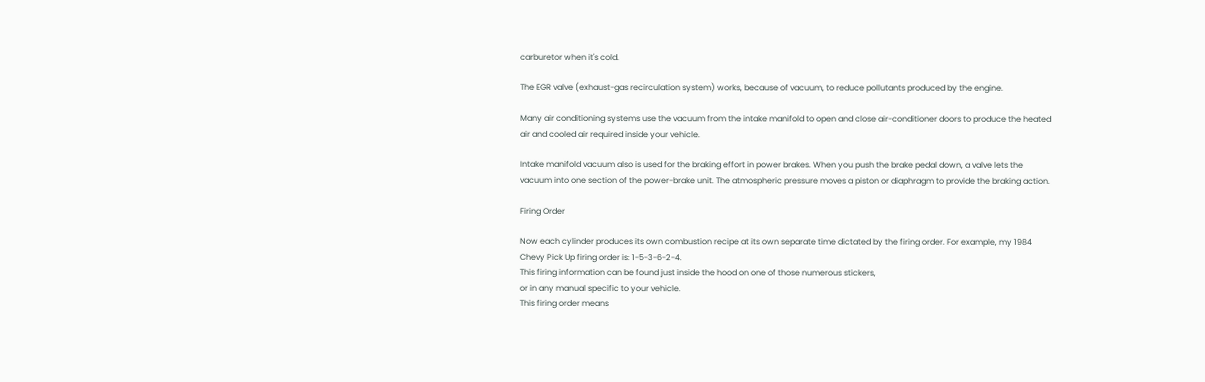carburetor when it's cold.

The EGR valve (exhaust-gas recirculation system) works, because of vacuum, to reduce pollutants produced by the engine.

Many air conditioning systems use the vacuum from the intake manifold to open and close air-conditioner doors to produce the heated air and cooled air required inside your vehicle.

Intake manifold vacuum also is used for the braking effort in power brakes. When you push the brake pedal down, a valve lets the vacuum into one section of the power-brake unit. The atmospheric pressure moves a piston or diaphragm to provide the braking action.

Firing Order

Now each cylinder produces its own combustion recipe at its own separate time dictated by the firing order. For example, my 1984 Chevy Pick Up firing order is: 1-5-3-6-2-4.
This firing information can be found just inside the hood on one of those numerous stickers,
or in any manual specific to your vehicle.
This firing order means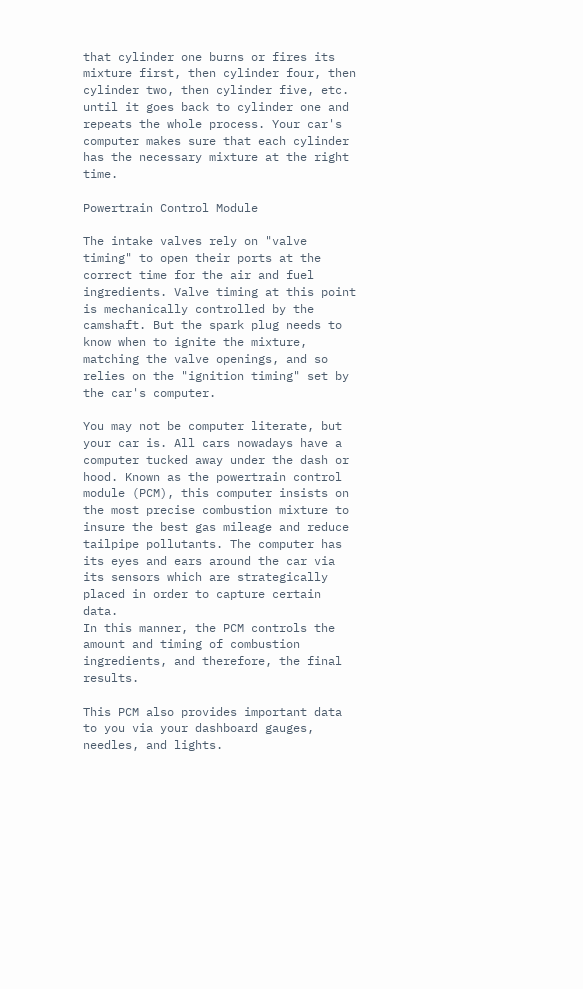that cylinder one burns or fires its mixture first, then cylinder four, then cylinder two, then cylinder five, etc. until it goes back to cylinder one and repeats the whole process. Your car's computer makes sure that each cylinder has the necessary mixture at the right time.

Powertrain Control Module

The intake valves rely on "valve timing" to open their ports at the correct time for the air and fuel ingredients. Valve timing at this point is mechanically controlled by the camshaft. But the spark plug needs to know when to ignite the mixture, matching the valve openings, and so relies on the "ignition timing" set by the car's computer.

You may not be computer literate, but your car is. All cars nowadays have a computer tucked away under the dash or hood. Known as the powertrain control module (PCM), this computer insists on the most precise combustion mixture to insure the best gas mileage and reduce tailpipe pollutants. The computer has its eyes and ears around the car via its sensors which are strategically placed in order to capture certain data.
In this manner, the PCM controls the amount and timing of combustion ingredients, and therefore, the final results.

This PCM also provides important data to you via your dashboard gauges, needles, and lights.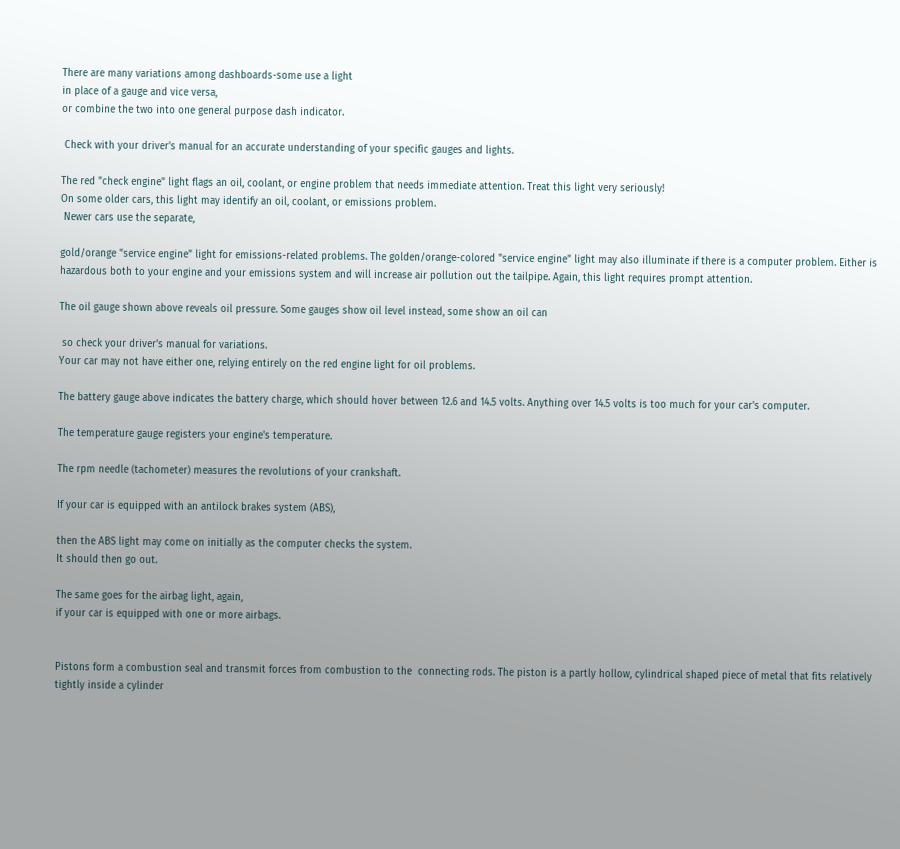There are many variations among dashboards-some use a light
in place of a gauge and vice versa,
or combine the two into one general purpose dash indicator.

 Check with your driver's manual for an accurate understanding of your specific gauges and lights.

The red "check engine" light flags an oil, coolant, or engine problem that needs immediate attention. Treat this light very seriously!
On some older cars, this light may identify an oil, coolant, or emissions problem.
 Newer cars use the separate,

gold/orange "service engine" light for emissions-related problems. The golden/orange-colored "service engine" light may also illuminate if there is a computer problem. Either is hazardous both to your engine and your emissions system and will increase air pollution out the tailpipe. Again, this light requires prompt attention.

The oil gauge shown above reveals oil pressure. Some gauges show oil level instead, some show an oil can

 so check your driver's manual for variations.
Your car may not have either one, relying entirely on the red engine light for oil problems.

The battery gauge above indicates the battery charge, which should hover between 12.6 and 14.5 volts. Anything over 14.5 volts is too much for your car's computer.

The temperature gauge registers your engine's temperature.

The rpm needle (tachometer) measures the revolutions of your crankshaft.

If your car is equipped with an antilock brakes system (ABS),

then the ABS light may come on initially as the computer checks the system.
It should then go out.

The same goes for the airbag light, again,
if your car is equipped with one or more airbags.


Pistons form a combustion seal and transmit forces from combustion to the  connecting rods. The piston is a partly hollow, cylindrical shaped piece of metal that fits relatively tightly inside a cylinder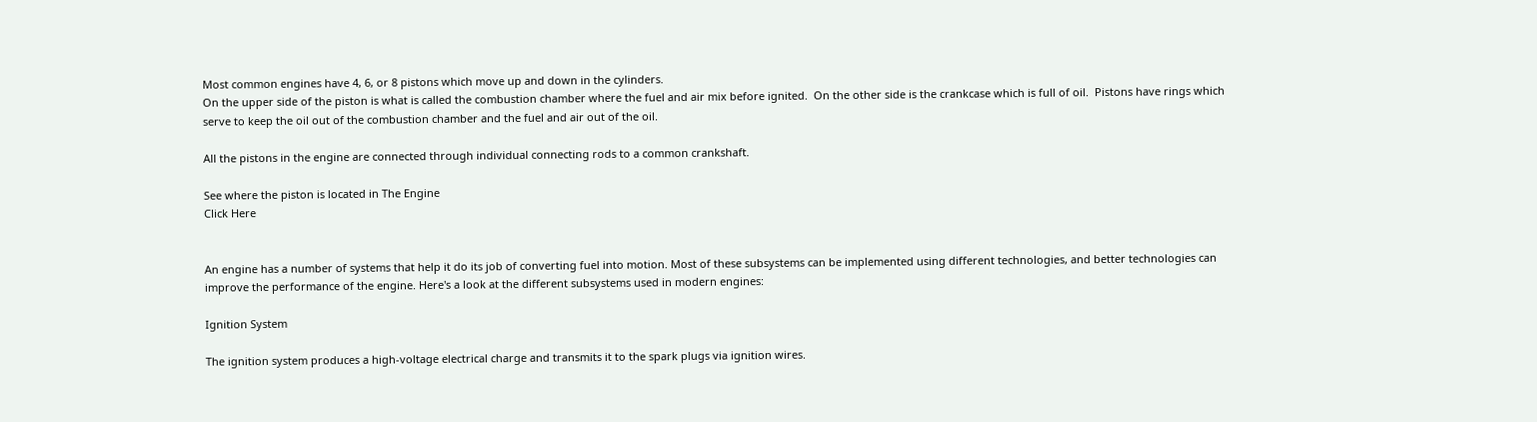Most common engines have 4, 6, or 8 pistons which move up and down in the cylinders.
On the upper side of the piston is what is called the combustion chamber where the fuel and air mix before ignited.  On the other side is the crankcase which is full of oil.  Pistons have rings which serve to keep the oil out of the combustion chamber and the fuel and air out of the oil.

All the pistons in the engine are connected through individual connecting rods to a common crankshaft.

See where the piston is located in The Engine
Click Here


An engine has a number of systems that help it do its job of converting fuel into motion. Most of these subsystems can be implemented using different technologies, and better technologies can improve the performance of the engine. Here's a look at the different subsystems used in modern engines:

Ignition System

The ignition system produces a high-voltage electrical charge and transmits it to the spark plugs via ignition wires.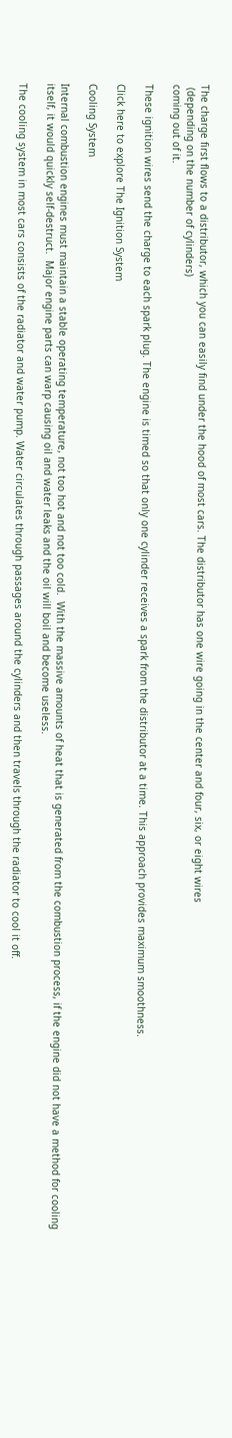The charge first flows to a distributor, which you can easily find under the hood of most cars. The distributor has one wire going in the center and four, six, or eight wires
 (depending on the number of cylinders)
coming out of it.

These ignition wires send the charge to each spark plug. The engine is timed so that only one cylinder receives a spark from the distributor at a time. This approach provides maximum smoothness.

Click here to explore The Ignition System

Cooling System

Internal combustion engines must maintain a stable operating temperature, not too hot and not too cold.  With the massive amounts of heat that is generated from the combustion process, if the engine did not have a method for cooling itself, it would quickly self-destruct.  Major engine parts can warp causing oil and water leaks and the oil will boil and become useless.

The cooling system in most cars consists of the radiator and water pump. Water circulates through passages around the cylinders and then travels through the radiator to cool it off.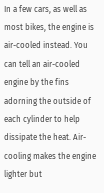In a few cars, as well as most bikes, the engine is air-cooled instead. You can tell an air-cooled engine by the fins adorning the outside of each cylinder to help dissipate the heat. Air-cooling makes the engine lighter but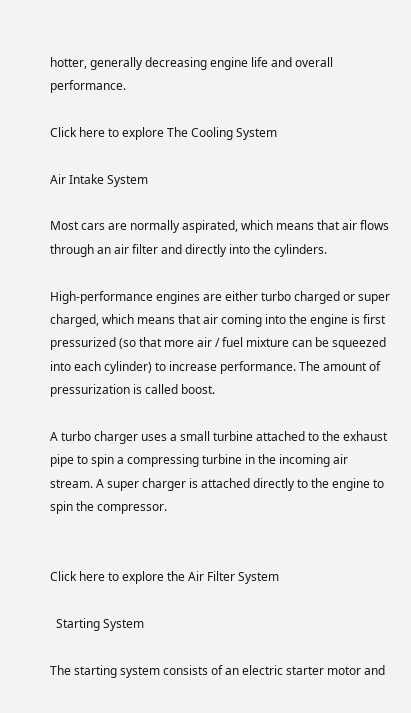hotter, generally decreasing engine life and overall performance.

Click here to explore The Cooling System

Air Intake System

Most cars are normally aspirated, which means that air flows through an air filter and directly into the cylinders.

High-performance engines are either turbo charged or super charged, which means that air coming into the engine is first pressurized (so that more air / fuel mixture can be squeezed into each cylinder) to increase performance. The amount of pressurization is called boost.

A turbo charger uses a small turbine attached to the exhaust pipe to spin a compressing turbine in the incoming air stream. A super charger is attached directly to the engine to spin the compressor.


Click here to explore the Air Filter System

  Starting System

The starting system consists of an electric starter motor and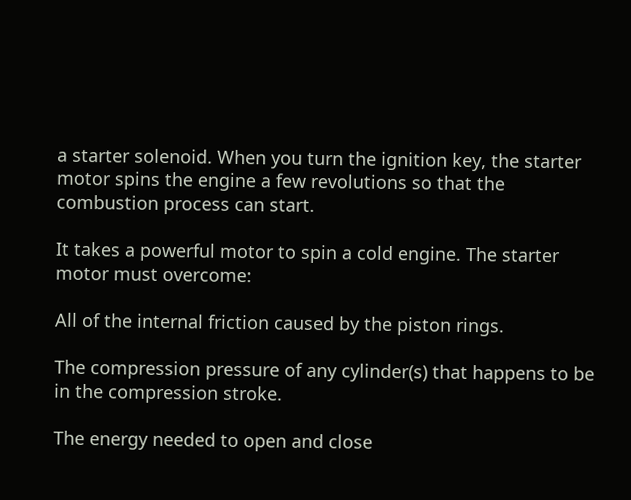a starter solenoid. When you turn the ignition key, the starter motor spins the engine a few revolutions so that the combustion process can start.

It takes a powerful motor to spin a cold engine. The starter motor must overcome:

All of the internal friction caused by the piston rings.

The compression pressure of any cylinder(s) that happens to be in the compression stroke.

The energy needed to open and close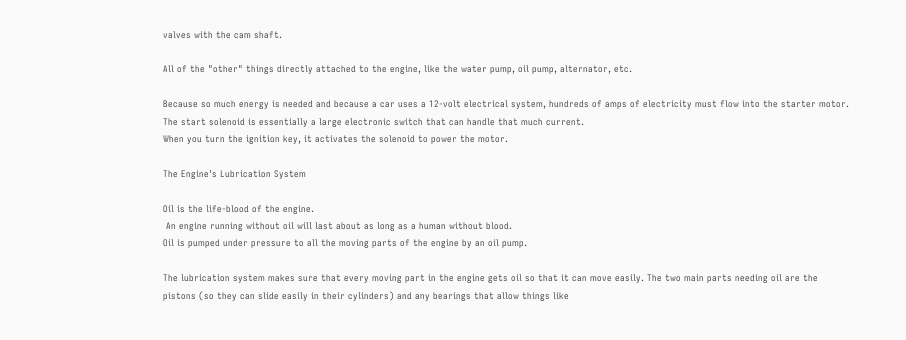valves with the cam shaft.

All of the "other" things directly attached to the engine, like the water pump, oil pump, alternator, etc.

Because so much energy is needed and because a car uses a 12-volt electrical system, hundreds of amps of electricity must flow into the starter motor. The start solenoid is essentially a large electronic switch that can handle that much current.
When you turn the ignition key, it activates the solenoid to power the motor.

The Engine's Lubrication System

Oil is the life-blood of the engine.
 An engine running without oil will last about as long as a human without blood.
Oil is pumped under pressure to all the moving parts of the engine by an oil pump.

The lubrication system makes sure that every moving part in the engine gets oil so that it can move easily. The two main parts needing oil are the pistons (so they can slide easily in their cylinders) and any bearings that allow things like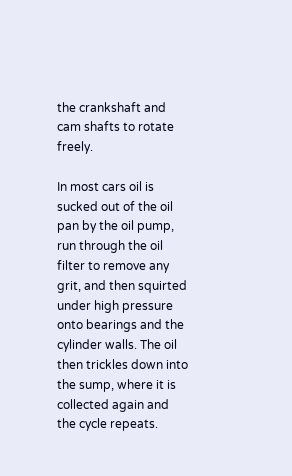the crankshaft and cam shafts to rotate freely.

In most cars oil is sucked out of the oil pan by the oil pump, run through the oil filter to remove any grit, and then squirted under high pressure onto bearings and the cylinder walls. The oil then trickles down into the sump, where it is collected again and the cycle repeats.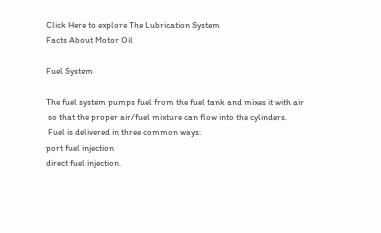Click Here to explore The Lubrication System
Facts About Motor Oil

Fuel System

The fuel system pumps fuel from the fuel tank and mixes it with air
 so that the proper air/fuel mixture can flow into the cylinders.
 Fuel is delivered in three common ways:
port fuel injection
direct fuel injection.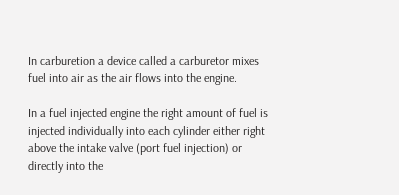In carburetion a device called a carburetor mixes fuel into air as the air flows into the engine.

In a fuel injected engine the right amount of fuel is injected individually into each cylinder either right above the intake valve (port fuel injection) or directly into the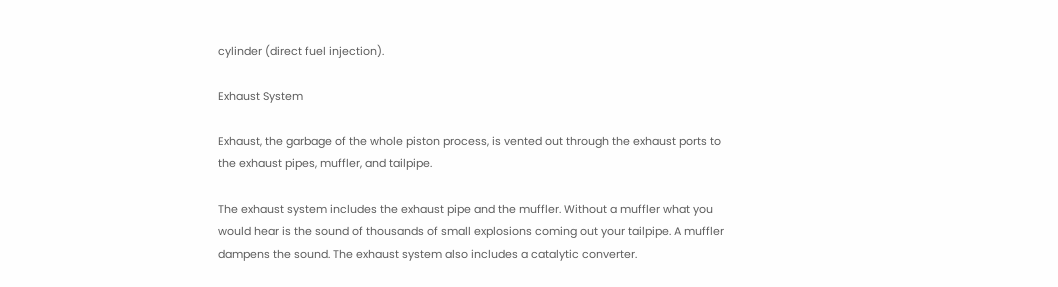cylinder (direct fuel injection).

Exhaust System

Exhaust, the garbage of the whole piston process, is vented out through the exhaust ports to the exhaust pipes, muffler, and tailpipe.

The exhaust system includes the exhaust pipe and the muffler. Without a muffler what you would hear is the sound of thousands of small explosions coming out your tailpipe. A muffler dampens the sound. The exhaust system also includes a catalytic converter.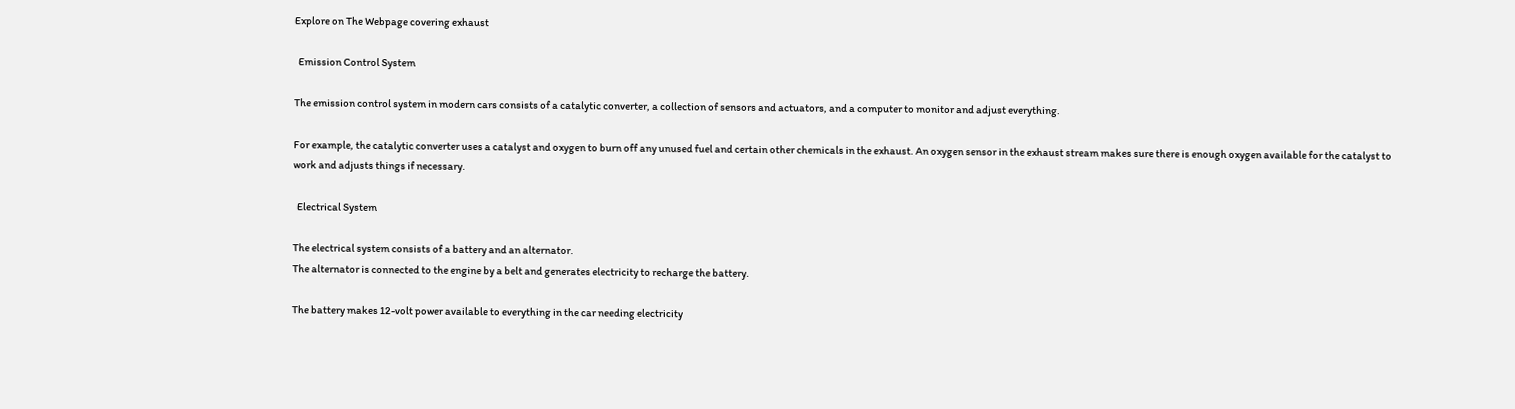Explore on The Webpage covering exhaust

  Emission Control System

The emission control system in modern cars consists of a catalytic converter, a collection of sensors and actuators, and a computer to monitor and adjust everything.

For example, the catalytic converter uses a catalyst and oxygen to burn off any unused fuel and certain other chemicals in the exhaust. An oxygen sensor in the exhaust stream makes sure there is enough oxygen available for the catalyst to work and adjusts things if necessary.

  Electrical System

The electrical system consists of a battery and an alternator.
The alternator is connected to the engine by a belt and generates electricity to recharge the battery.

The battery makes 12-volt power available to everything in the car needing electricity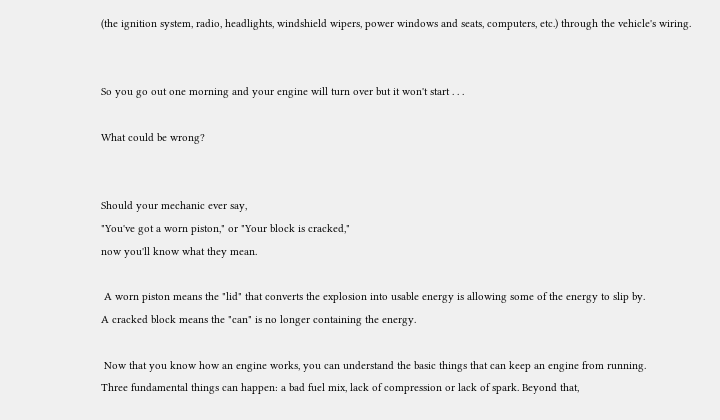(the ignition system, radio, headlights, windshield wipers, power windows and seats, computers, etc.) through the vehicle's wiring.


So you go out one morning and your engine will turn over but it won't start . . .

What could be wrong?


Should your mechanic ever say,
"You've got a worn piston," or "Your block is cracked,"
now you'll know what they mean.

 A worn piston means the "lid" that converts the explosion into usable energy is allowing some of the energy to slip by.
A cracked block means the "can" is no longer containing the energy.

 Now that you know how an engine works, you can understand the basic things that can keep an engine from running.
Three fundamental things can happen: a bad fuel mix, lack of compression or lack of spark. Beyond that,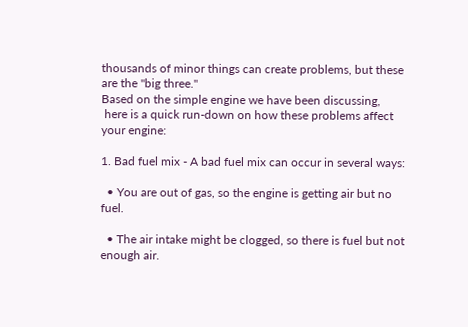thousands of minor things can create problems, but these are the "big three."
Based on the simple engine we have been discussing,
 here is a quick run-down on how these problems affect your engine:

1. Bad fuel mix - A bad fuel mix can occur in several ways:

  • You are out of gas, so the engine is getting air but no fuel.

  • The air intake might be clogged, so there is fuel but not enough air.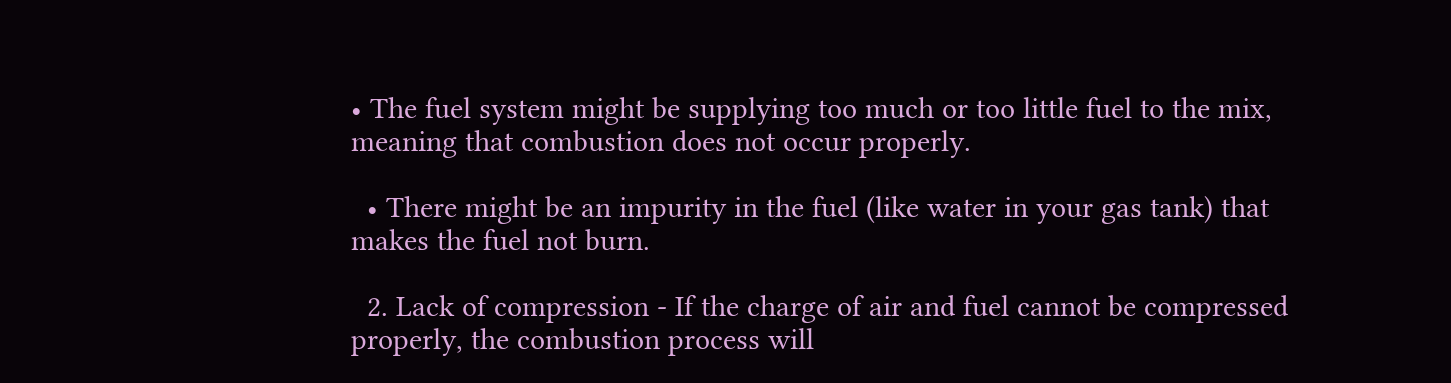• The fuel system might be supplying too much or too little fuel to the mix, meaning that combustion does not occur properly.

  • There might be an impurity in the fuel (like water in your gas tank) that makes the fuel not burn.

  2. Lack of compression - If the charge of air and fuel cannot be compressed properly, the combustion process will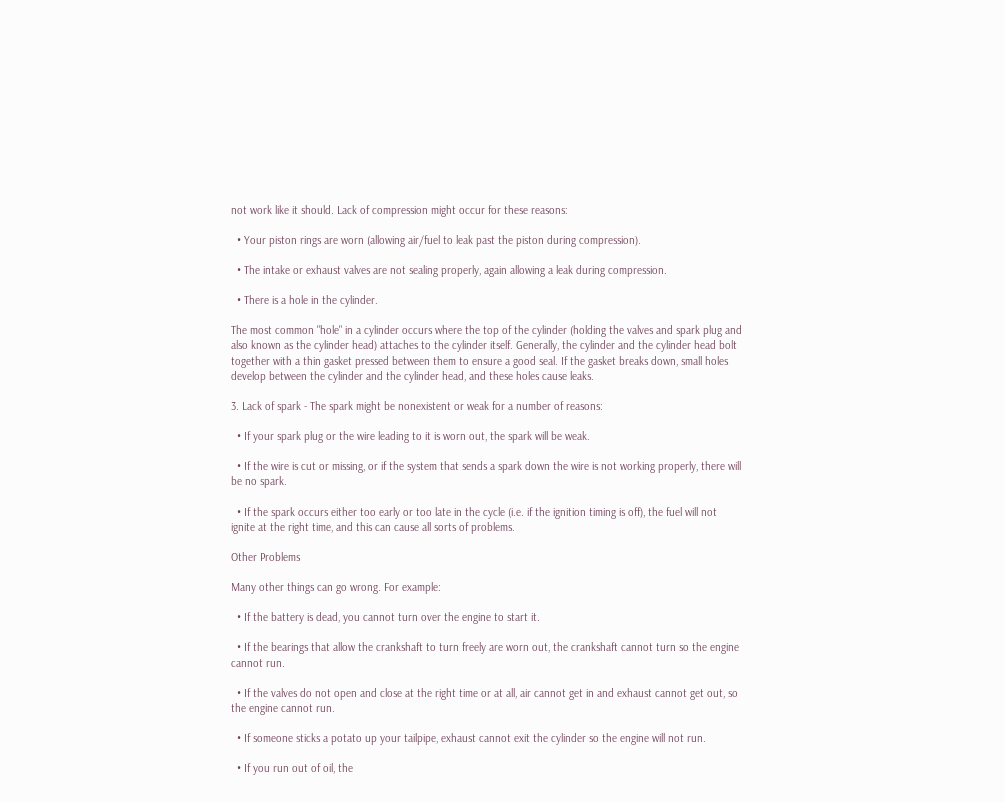not work like it should. Lack of compression might occur for these reasons:

  • Your piston rings are worn (allowing air/fuel to leak past the piston during compression).

  • The intake or exhaust valves are not sealing properly, again allowing a leak during compression.

  • There is a hole in the cylinder.

The most common "hole" in a cylinder occurs where the top of the cylinder (holding the valves and spark plug and also known as the cylinder head) attaches to the cylinder itself. Generally, the cylinder and the cylinder head bolt together with a thin gasket pressed between them to ensure a good seal. If the gasket breaks down, small holes develop between the cylinder and the cylinder head, and these holes cause leaks.

3. Lack of spark - The spark might be nonexistent or weak for a number of reasons:

  • If your spark plug or the wire leading to it is worn out, the spark will be weak.

  • If the wire is cut or missing, or if the system that sends a spark down the wire is not working properly, there will be no spark.

  • If the spark occurs either too early or too late in the cycle (i.e. if the ignition timing is off), the fuel will not ignite at the right time, and this can cause all sorts of problems.

Other Problems

Many other things can go wrong. For example:

  • If the battery is dead, you cannot turn over the engine to start it.

  • If the bearings that allow the crankshaft to turn freely are worn out, the crankshaft cannot turn so the engine cannot run.

  • If the valves do not open and close at the right time or at all, air cannot get in and exhaust cannot get out, so the engine cannot run.

  • If someone sticks a potato up your tailpipe, exhaust cannot exit the cylinder so the engine will not run.

  • If you run out of oil, the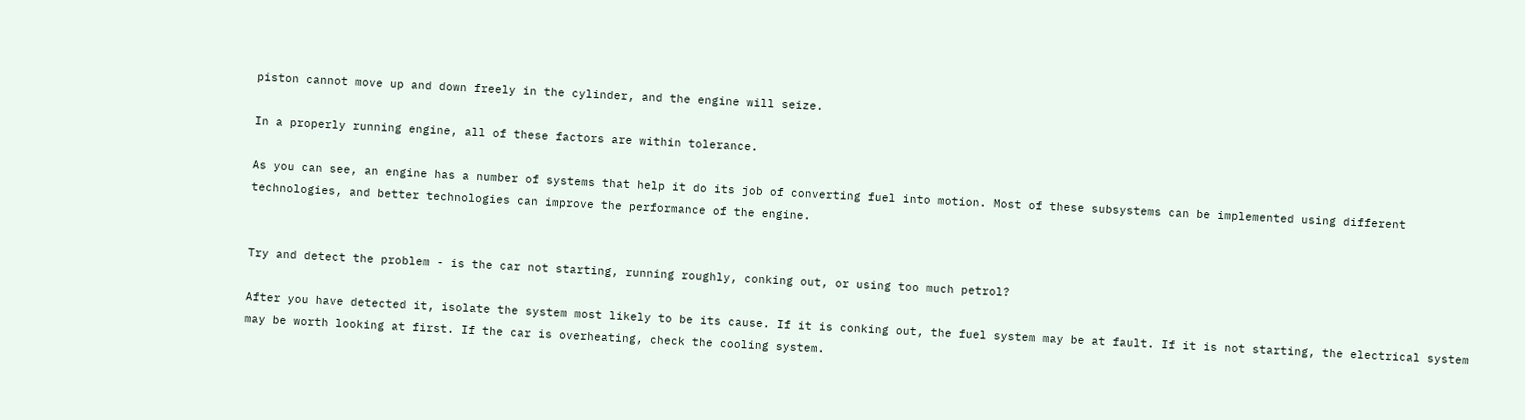piston cannot move up and down freely in the cylinder, and the engine will seize.

In a properly running engine, all of these factors are within tolerance.

As you can see, an engine has a number of systems that help it do its job of converting fuel into motion. Most of these subsystems can be implemented using different technologies, and better technologies can improve the performance of the engine.


Try and detect the problem - is the car not starting, running roughly, conking out, or using too much petrol?

After you have detected it, isolate the system most likely to be its cause. If it is conking out, the fuel system may be at fault. If it is not starting, the electrical system may be worth looking at first. If the car is overheating, check the cooling system.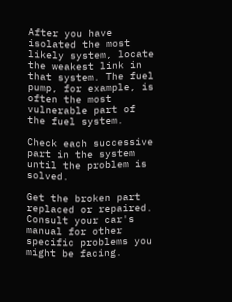After you have isolated the most likely system, locate the weakest link in that system. The fuel pump, for example, is often the most vulnerable part of the fuel system.

Check each successive part in the system until the problem is solved.

Get the broken part replaced or repaired. Consult your car's manual for other specific problems you might be facing.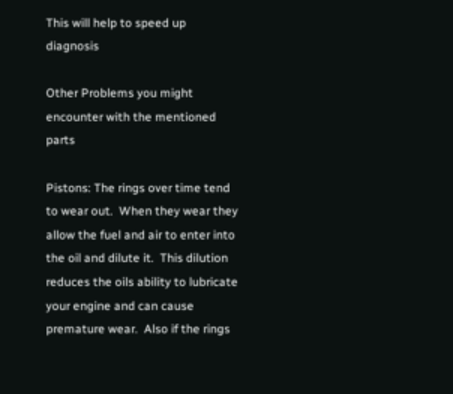This will help to speed up diagnosis

Other Problems you might encounter with the mentioned parts

Pistons: The rings over time tend to wear out.  When they wear they allow the fuel and air to enter into the oil and dilute it.  This dilution reduces the oils ability to lubricate your engine and can cause premature wear.  Also if the rings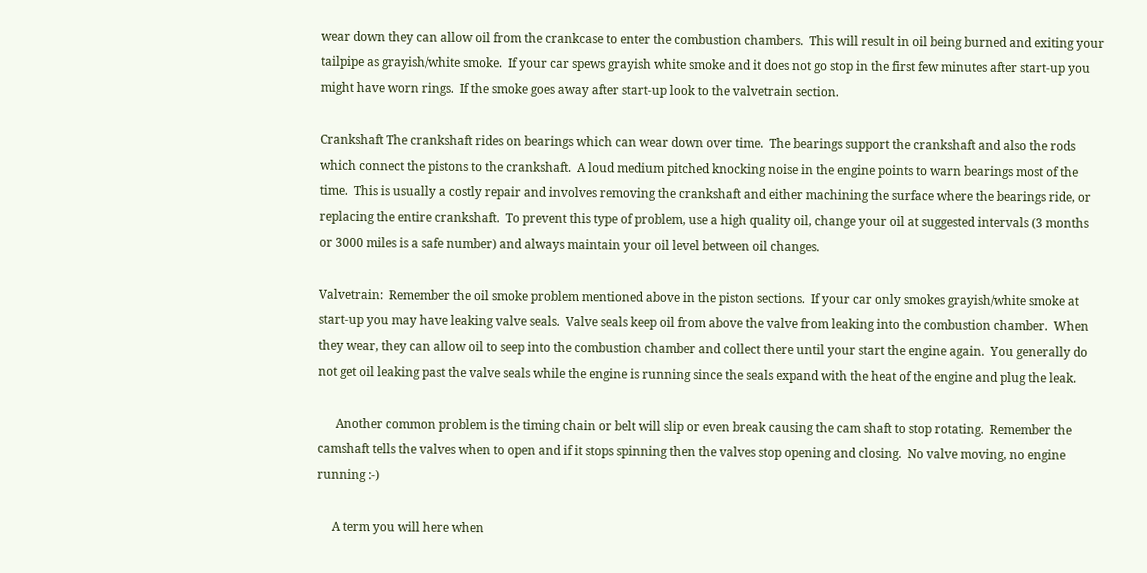wear down they can allow oil from the crankcase to enter the combustion chambers.  This will result in oil being burned and exiting your tailpipe as grayish/white smoke.  If your car spews grayish white smoke and it does not go stop in the first few minutes after start-up you might have worn rings.  If the smoke goes away after start-up look to the valvetrain section.

Crankshaft The crankshaft rides on bearings which can wear down over time.  The bearings support the crankshaft and also the rods which connect the pistons to the crankshaft.  A loud medium pitched knocking noise in the engine points to warn bearings most of the time.  This is usually a costly repair and involves removing the crankshaft and either machining the surface where the bearings ride, or replacing the entire crankshaft.  To prevent this type of problem, use a high quality oil, change your oil at suggested intervals (3 months or 3000 miles is a safe number) and always maintain your oil level between oil changes.

Valvetrain:  Remember the oil smoke problem mentioned above in the piston sections.  If your car only smokes grayish/white smoke at start-up you may have leaking valve seals.  Valve seals keep oil from above the valve from leaking into the combustion chamber.  When they wear, they can allow oil to seep into the combustion chamber and collect there until your start the engine again.  You generally do not get oil leaking past the valve seals while the engine is running since the seals expand with the heat of the engine and plug the leak.

      Another common problem is the timing chain or belt will slip or even break causing the cam shaft to stop rotating.  Remember the camshaft tells the valves when to open and if it stops spinning then the valves stop opening and closing.  No valve moving, no engine running :-)

     A term you will here when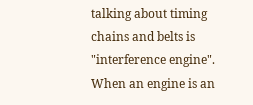talking about timing chains and belts is "interference engine".  When an engine is an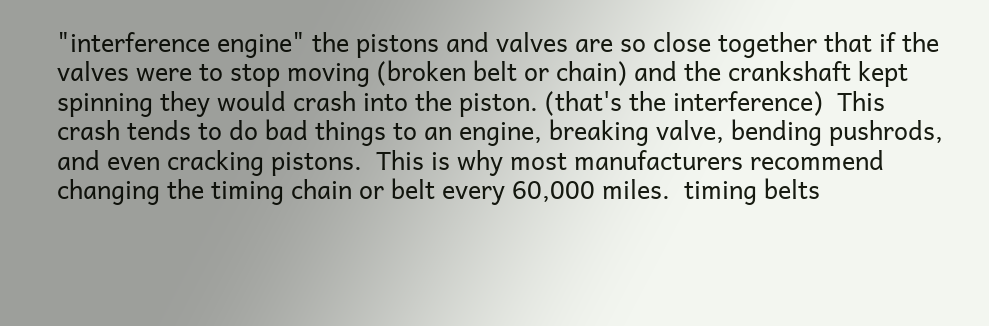"interference engine" the pistons and valves are so close together that if the valves were to stop moving (broken belt or chain) and the crankshaft kept spinning they would crash into the piston. (that's the interference)  This crash tends to do bad things to an engine, breaking valve, bending pushrods, and even cracking pistons.  This is why most manufacturers recommend changing the timing chain or belt every 60,000 miles.  timing belts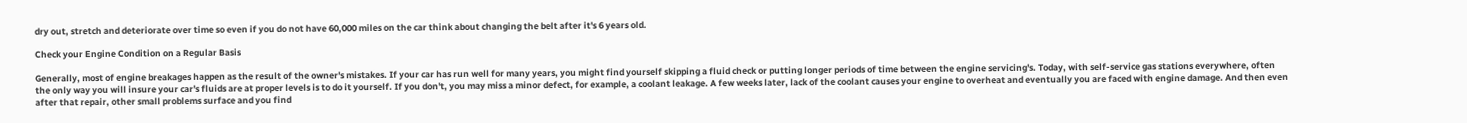dry out, stretch and deteriorate over time so even if you do not have 60,000 miles on the car think about changing the belt after it's 6 years old.

Check your Engine Condition on a Regular Basis

Generally, most of engine breakages happen as the result of the owner's mistakes. If your car has run well for many years, you might find yourself skipping a fluid check or putting longer periods of time between the engine servicing's. Today, with self-service gas stations everywhere, often the only way you will insure your car's fluids are at proper levels is to do it yourself. If you don't, you may miss a minor defect, for example, a coolant leakage. A few weeks later, lack of the coolant causes your engine to overheat and eventually you are faced with engine damage. And then even after that repair, other small problems surface and you find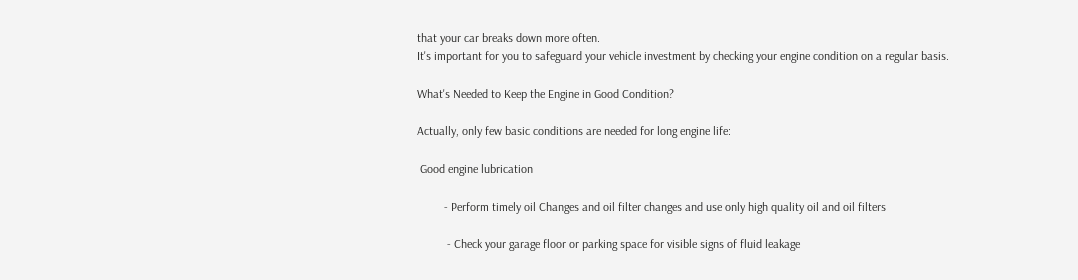that your car breaks down more often.
It's important for you to safeguard your vehicle investment by checking your engine condition on a regular basis.

What's Needed to Keep the Engine in Good Condition?

Actually, only few basic conditions are needed for long engine life:

 Good engine lubrication

         - Perform timely oil Changes and oil filter changes and use only high quality oil and oil filters

          - Check your garage floor or parking space for visible signs of fluid leakage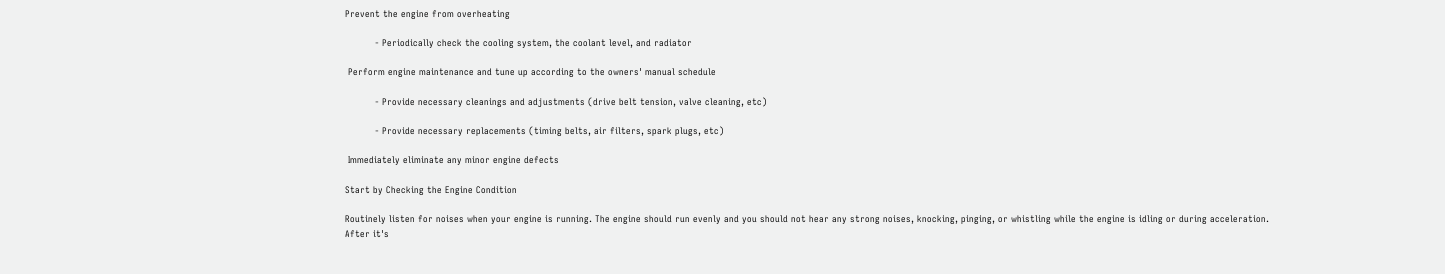Prevent the engine from overheating

          - Periodically check the cooling system, the coolant level, and radiator

 Perform engine maintenance and tune up according to the owners' manual schedule

          - Provide necessary cleanings and adjustments (drive belt tension, valve cleaning, etc)

          - Provide necessary replacements (timing belts, air filters, spark plugs, etc)

 Immediately eliminate any minor engine defects

Start by Checking the Engine Condition

Routinely listen for noises when your engine is running. The engine should run evenly and you should not hear any strong noises, knocking, pinging, or whistling while the engine is idling or during acceleration.   After it's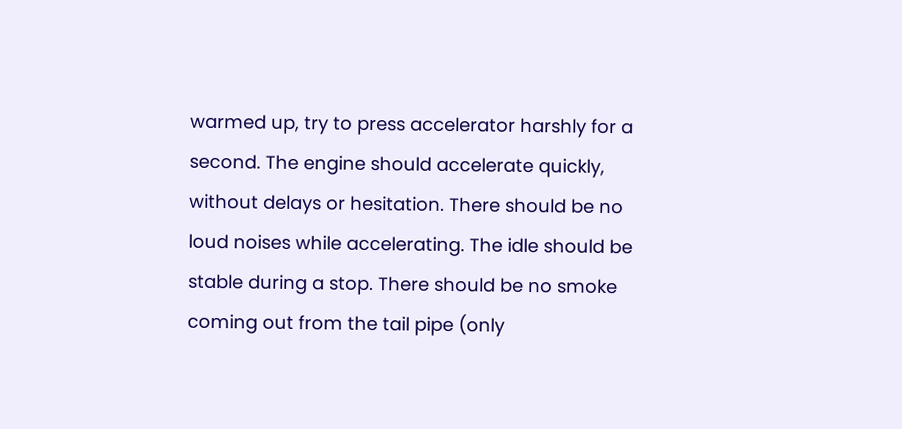warmed up, try to press accelerator harshly for a second. The engine should accelerate quickly, without delays or hesitation. There should be no loud noises while accelerating. The idle should be stable during a stop. There should be no smoke coming out from the tail pipe (only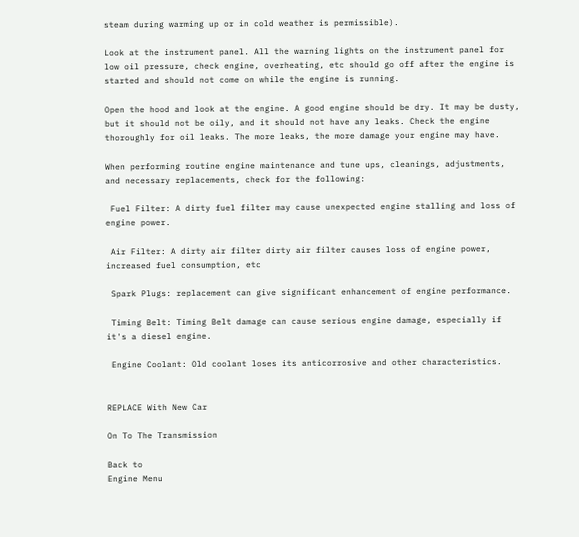steam during warming up or in cold weather is permissible).

Look at the instrument panel. All the warning lights on the instrument panel for low oil pressure, check engine, overheating, etc should go off after the engine is started and should not come on while the engine is running.

Open the hood and look at the engine. A good engine should be dry. It may be dusty, but it should not be oily, and it should not have any leaks. Check the engine thoroughly for oil leaks. The more leaks, the more damage your engine may have.

When performing routine engine maintenance and tune ups, cleanings, adjustments, and necessary replacements, check for the following:

 Fuel Filter: A dirty fuel filter may cause unexpected engine stalling and loss of engine power.

 Air Filter: A dirty air filter dirty air filter causes loss of engine power, increased fuel consumption, etc

 Spark Plugs: replacement can give significant enhancement of engine performance.

 Timing Belt: Timing Belt damage can cause serious engine damage, especially if it's a diesel engine.

 Engine Coolant: Old coolant loses its anticorrosive and other characteristics.


REPLACE With New Car

On To The Transmission

Back to
Engine Menu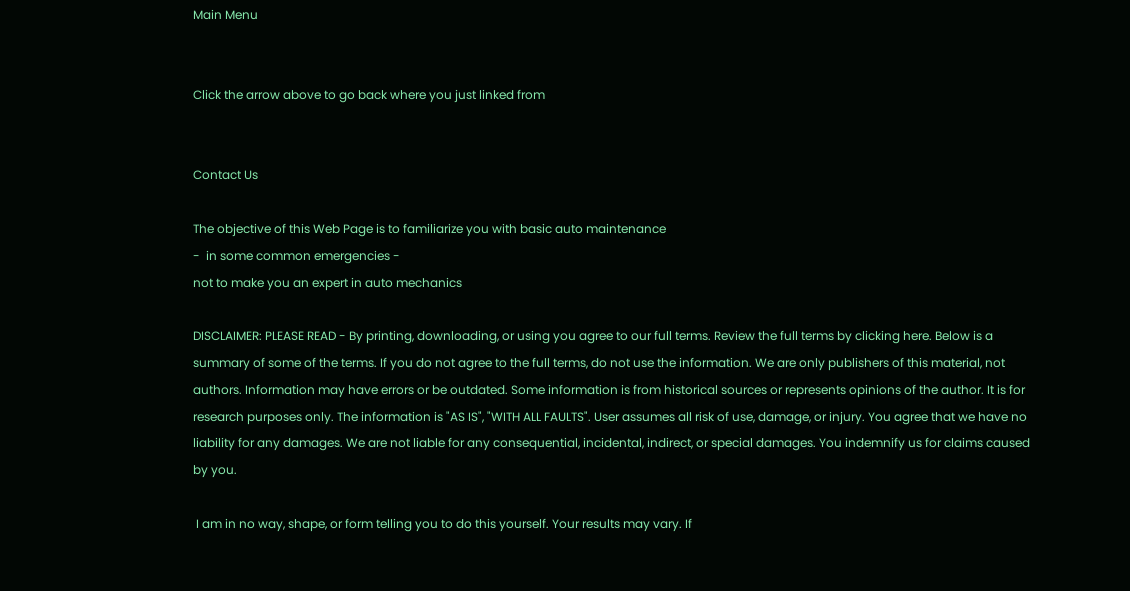Main Menu


Click the arrow above to go back where you just linked from


Contact Us

The objective of this Web Page is to familiarize you with basic auto maintenance
-  in some common emergencies -
not to make you an expert in auto mechanics

DISCLAIMER: PLEASE READ - By printing, downloading, or using you agree to our full terms. Review the full terms by clicking here. Below is a summary of some of the terms. If you do not agree to the full terms, do not use the information. We are only publishers of this material, not authors. Information may have errors or be outdated. Some information is from historical sources or represents opinions of the author. It is for research purposes only. The information is "AS IS", "WITH ALL FAULTS". User assumes all risk of use, damage, or injury. You agree that we have no liability for any damages. We are not liable for any consequential, incidental, indirect, or special damages. You indemnify us for claims caused by you.

 I am in no way, shape, or form telling you to do this yourself. Your results may vary. If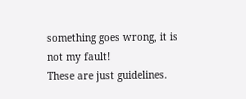something goes wrong, it is not my fault!
These are just guidelines.